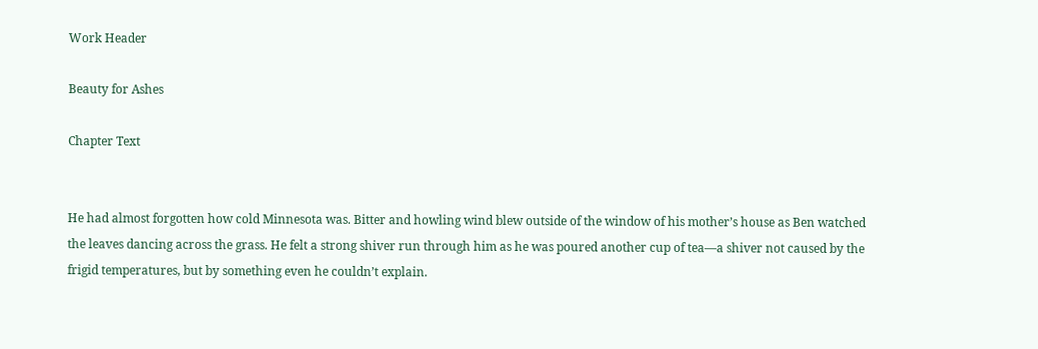Work Header

Beauty for Ashes

Chapter Text


He had almost forgotten how cold Minnesota was. Bitter and howling wind blew outside of the window of his mother’s house as Ben watched the leaves dancing across the grass. He felt a strong shiver run through him as he was poured another cup of tea—a shiver not caused by the frigid temperatures, but by something even he couldn’t explain.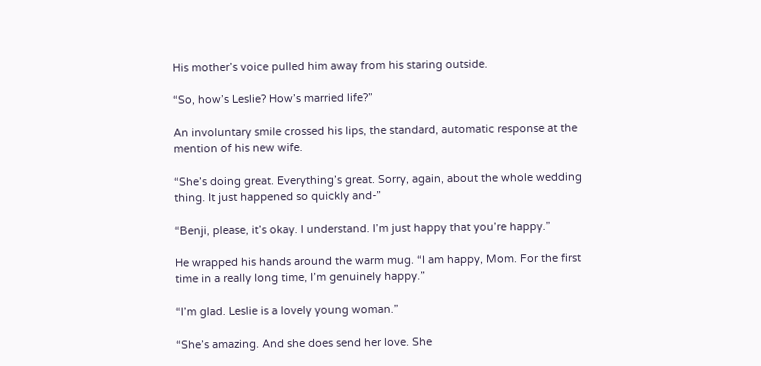His mother’s voice pulled him away from his staring outside.

“So, how’s Leslie? How’s married life?”

An involuntary smile crossed his lips, the standard, automatic response at the mention of his new wife.

“She’s doing great. Everything’s great. Sorry, again, about the whole wedding thing. It just happened so quickly and-”

“Benji, please, it’s okay. I understand. I’m just happy that you’re happy.”

He wrapped his hands around the warm mug. “I am happy, Mom. For the first time in a really long time, I’m genuinely happy.”

“I’m glad. Leslie is a lovely young woman.”

“She’s amazing. And she does send her love. She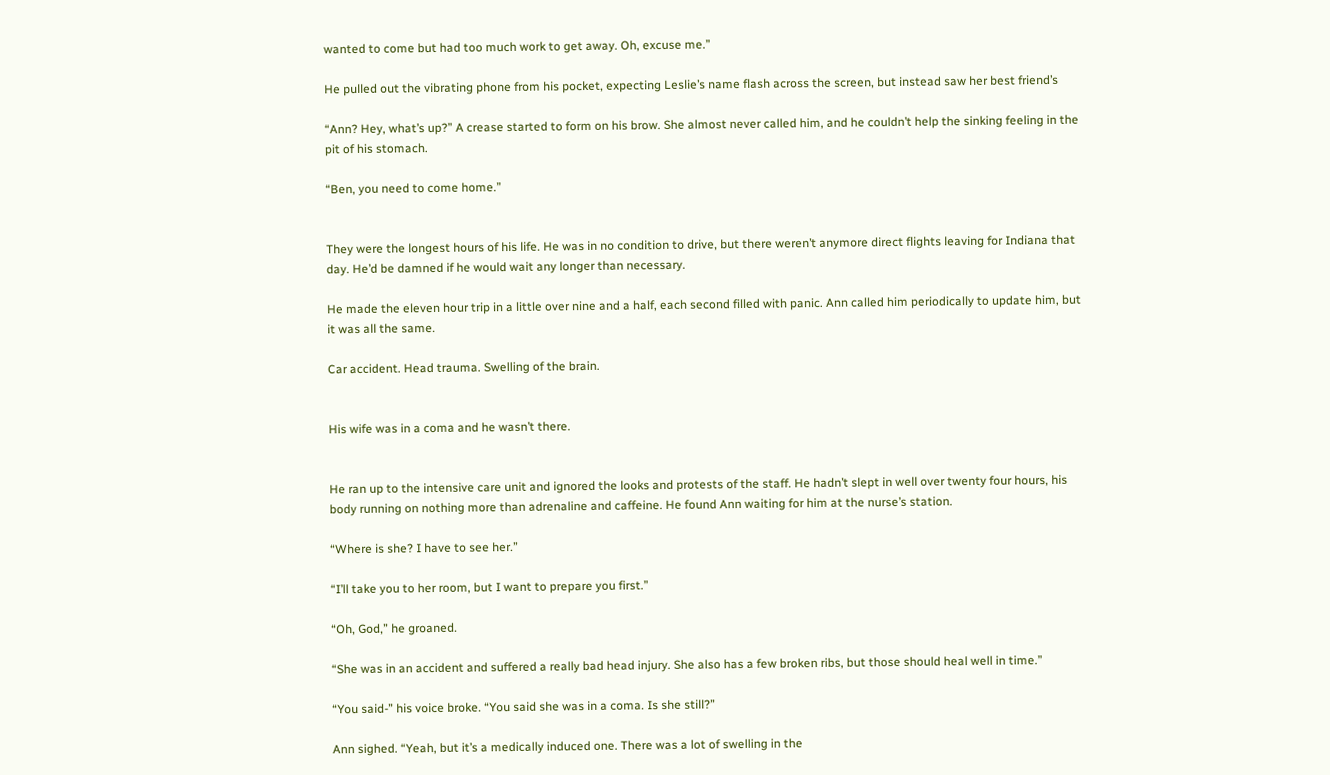wanted to come but had too much work to get away. Oh, excuse me.”

He pulled out the vibrating phone from his pocket, expecting Leslie’s name flash across the screen, but instead saw her best friend’s

“Ann? Hey, what’s up?” A crease started to form on his brow. She almost never called him, and he couldn’t help the sinking feeling in the pit of his stomach.

“Ben, you need to come home.”


They were the longest hours of his life. He was in no condition to drive, but there weren’t anymore direct flights leaving for Indiana that day. He’d be damned if he would wait any longer than necessary.

He made the eleven hour trip in a little over nine and a half, each second filled with panic. Ann called him periodically to update him, but it was all the same.

Car accident. Head trauma. Swelling of the brain.


His wife was in a coma and he wasn’t there.


He ran up to the intensive care unit and ignored the looks and protests of the staff. He hadn’t slept in well over twenty four hours, his body running on nothing more than adrenaline and caffeine. He found Ann waiting for him at the nurse’s station.

“Where is she? I have to see her.”

“I’ll take you to her room, but I want to prepare you first.”

“Oh, God,” he groaned.

“She was in an accident and suffered a really bad head injury. She also has a few broken ribs, but those should heal well in time.”

“You said-” his voice broke. “You said she was in a coma. Is she still?”

Ann sighed. “Yeah, but it’s a medically induced one. There was a lot of swelling in the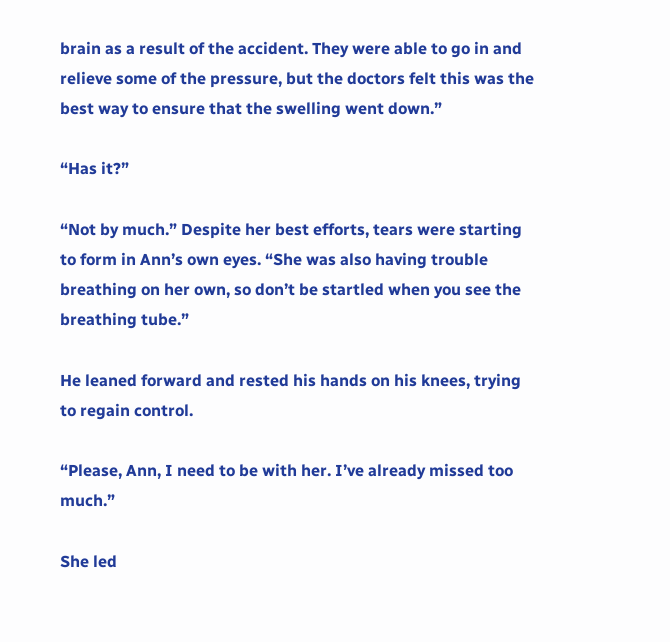brain as a result of the accident. They were able to go in and relieve some of the pressure, but the doctors felt this was the best way to ensure that the swelling went down.”

“Has it?”

“Not by much.” Despite her best efforts, tears were starting to form in Ann’s own eyes. “She was also having trouble breathing on her own, so don’t be startled when you see the breathing tube.”

He leaned forward and rested his hands on his knees, trying to regain control.

“Please, Ann, I need to be with her. I’ve already missed too much.”

She led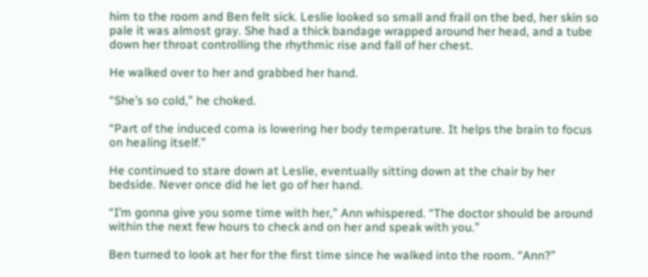him to the room and Ben felt sick. Leslie looked so small and frail on the bed, her skin so pale it was almost gray. She had a thick bandage wrapped around her head, and a tube down her throat controlling the rhythmic rise and fall of her chest.

He walked over to her and grabbed her hand.

“She’s so cold,” he choked.

“Part of the induced coma is lowering her body temperature. It helps the brain to focus on healing itself.”

He continued to stare down at Leslie, eventually sitting down at the chair by her bedside. Never once did he let go of her hand.

“I’m gonna give you some time with her,” Ann whispered. “The doctor should be around within the next few hours to check and on her and speak with you.”

Ben turned to look at her for the first time since he walked into the room. “Ann?”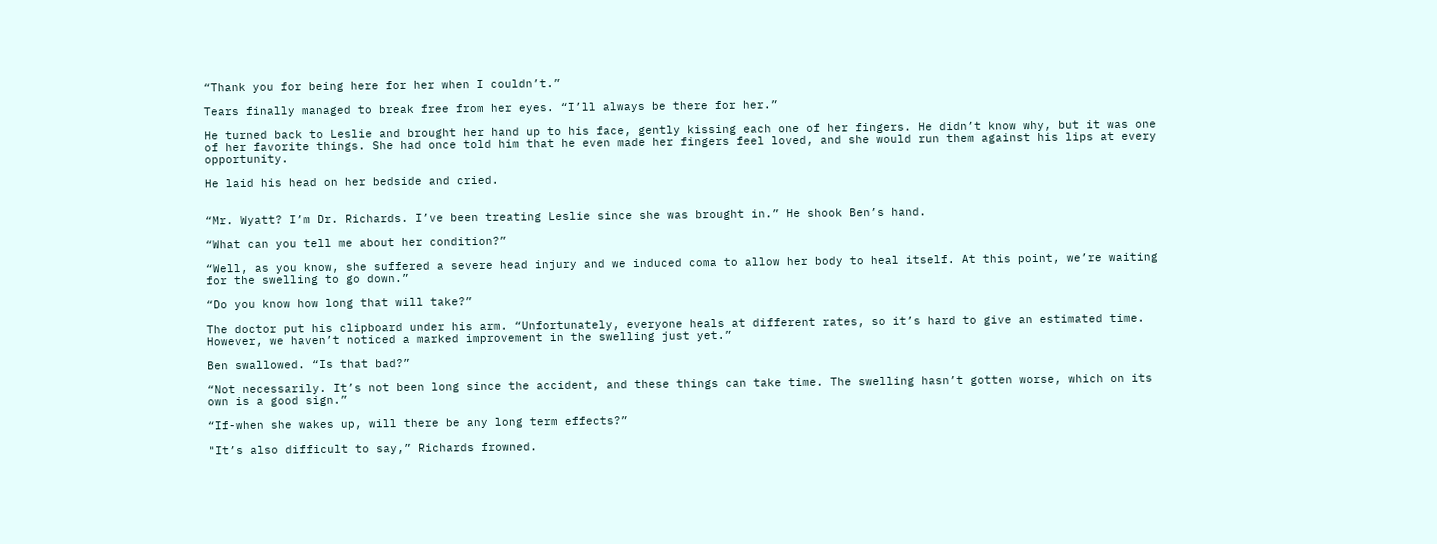“Thank you for being here for her when I couldn’t.”

Tears finally managed to break free from her eyes. “I’ll always be there for her.”

He turned back to Leslie and brought her hand up to his face, gently kissing each one of her fingers. He didn’t know why, but it was one of her favorite things. She had once told him that he even made her fingers feel loved, and she would run them against his lips at every opportunity.

He laid his head on her bedside and cried.


“Mr. Wyatt? I’m Dr. Richards. I’ve been treating Leslie since she was brought in.” He shook Ben’s hand.

“What can you tell me about her condition?”

“Well, as you know, she suffered a severe head injury and we induced coma to allow her body to heal itself. At this point, we’re waiting for the swelling to go down.”

“Do you know how long that will take?”

The doctor put his clipboard under his arm. “Unfortunately, everyone heals at different rates, so it’s hard to give an estimated time. However, we haven’t noticed a marked improvement in the swelling just yet.”

Ben swallowed. “Is that bad?”

“Not necessarily. It’s not been long since the accident, and these things can take time. The swelling hasn’t gotten worse, which on its own is a good sign.”

“If-when she wakes up, will there be any long term effects?”

"It’s also difficult to say,” Richards frowned.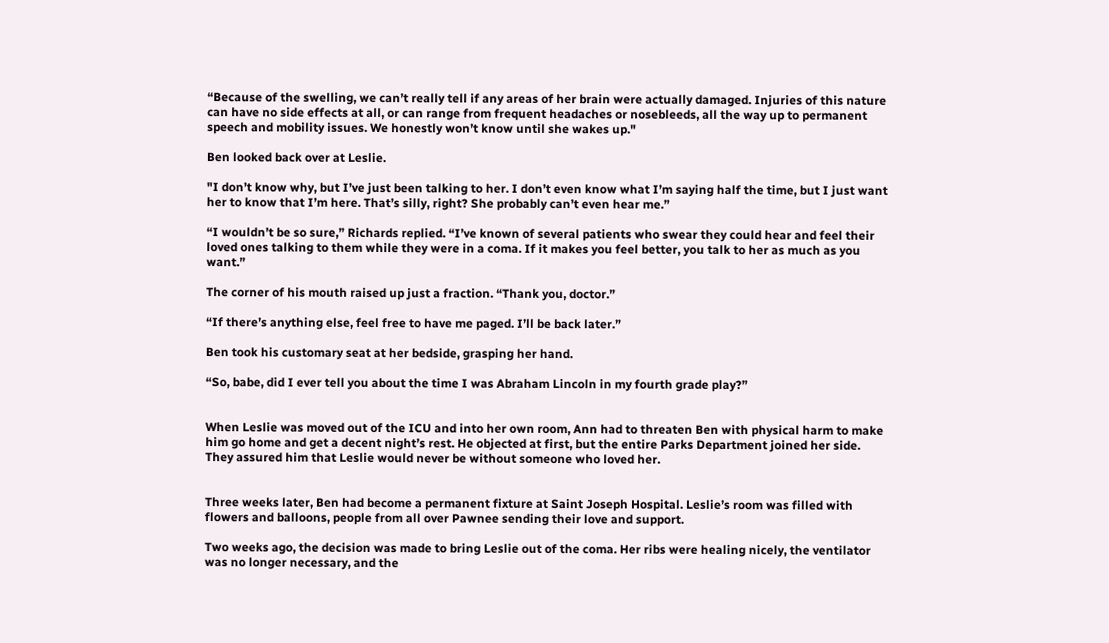“Because of the swelling, we can’t really tell if any areas of her brain were actually damaged. Injuries of this nature can have no side effects at all, or can range from frequent headaches or nosebleeds, all the way up to permanent speech and mobility issues. We honestly won’t know until she wakes up."

Ben looked back over at Leslie.

"I don’t know why, but I’ve just been talking to her. I don’t even know what I’m saying half the time, but I just want her to know that I’m here. That’s silly, right? She probably can’t even hear me.”

“I wouldn’t be so sure,” Richards replied. “I’ve known of several patients who swear they could hear and feel their loved ones talking to them while they were in a coma. If it makes you feel better, you talk to her as much as you want.”

The corner of his mouth raised up just a fraction. “Thank you, doctor.”

“If there’s anything else, feel free to have me paged. I’ll be back later.”

Ben took his customary seat at her bedside, grasping her hand.

“So, babe, did I ever tell you about the time I was Abraham Lincoln in my fourth grade play?”


When Leslie was moved out of the ICU and into her own room, Ann had to threaten Ben with physical harm to make him go home and get a decent night’s rest. He objected at first, but the entire Parks Department joined her side. They assured him that Leslie would never be without someone who loved her.


Three weeks later, Ben had become a permanent fixture at Saint Joseph Hospital. Leslie’s room was filled with flowers and balloons, people from all over Pawnee sending their love and support.

Two weeks ago, the decision was made to bring Leslie out of the coma. Her ribs were healing nicely, the ventilator was no longer necessary, and the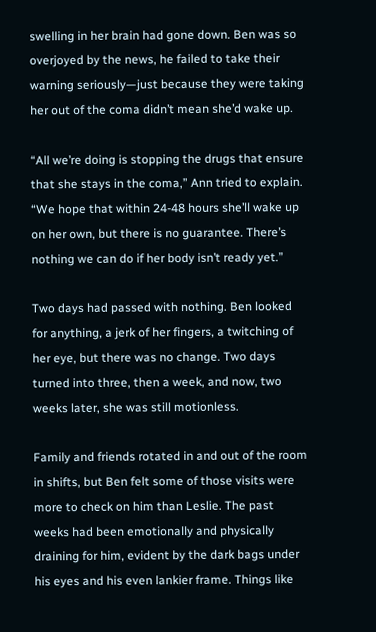swelling in her brain had gone down. Ben was so overjoyed by the news, he failed to take their warning seriously—just because they were taking her out of the coma didn’t mean she’d wake up.

“All we’re doing is stopping the drugs that ensure that she stays in the coma,” Ann tried to explain. “We hope that within 24-48 hours she’ll wake up on her own, but there is no guarantee. There’s nothing we can do if her body isn’t ready yet.”

Two days had passed with nothing. Ben looked for anything, a jerk of her fingers, a twitching of her eye, but there was no change. Two days turned into three, then a week, and now, two weeks later, she was still motionless.

Family and friends rotated in and out of the room in shifts, but Ben felt some of those visits were more to check on him than Leslie. The past weeks had been emotionally and physically draining for him, evident by the dark bags under his eyes and his even lankier frame. Things like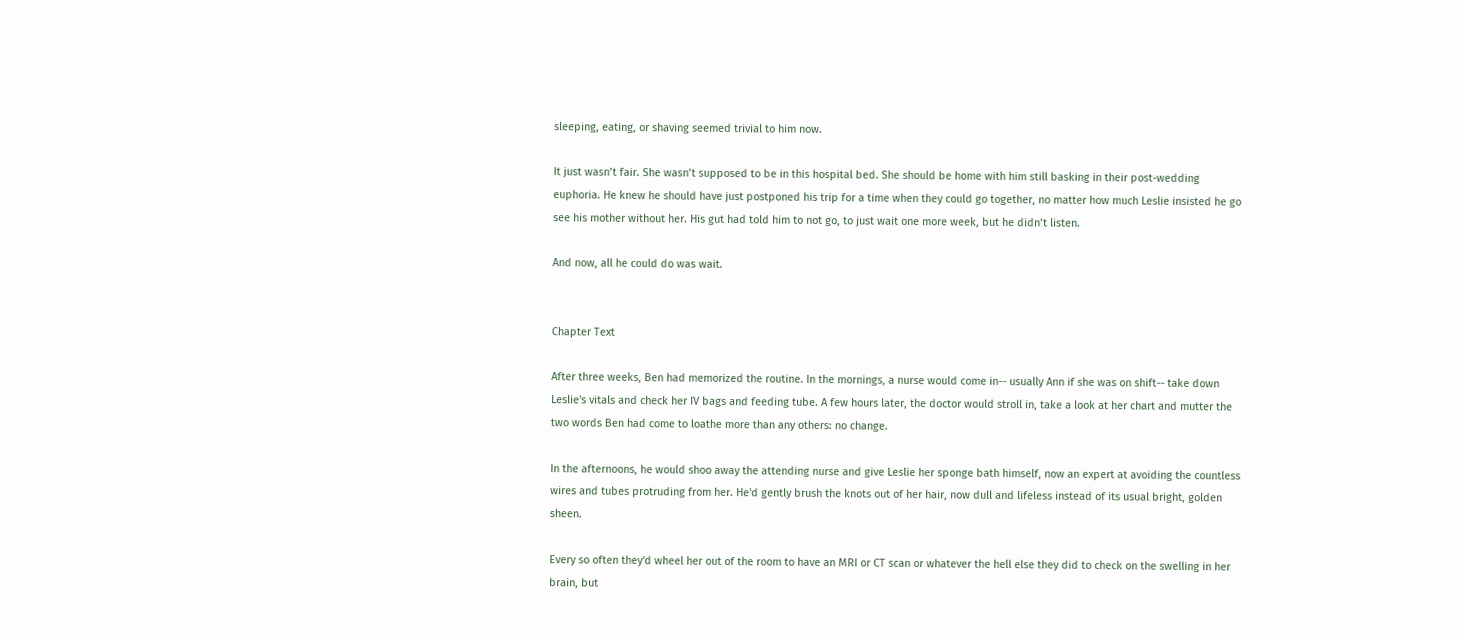sleeping, eating, or shaving seemed trivial to him now.

It just wasn’t fair. She wasn’t supposed to be in this hospital bed. She should be home with him still basking in their post-wedding euphoria. He knew he should have just postponed his trip for a time when they could go together, no matter how much Leslie insisted he go see his mother without her. His gut had told him to not go, to just wait one more week, but he didn’t listen.

And now, all he could do was wait.


Chapter Text

After three weeks, Ben had memorized the routine. In the mornings, a nurse would come in-- usually Ann if she was on shift-- take down Leslie's vitals and check her IV bags and feeding tube. A few hours later, the doctor would stroll in, take a look at her chart and mutter the two words Ben had come to loathe more than any others: no change.

In the afternoons, he would shoo away the attending nurse and give Leslie her sponge bath himself, now an expert at avoiding the countless wires and tubes protruding from her. He'd gently brush the knots out of her hair, now dull and lifeless instead of its usual bright, golden sheen.

Every so often they'd wheel her out of the room to have an MRI or CT scan or whatever the hell else they did to check on the swelling in her brain, but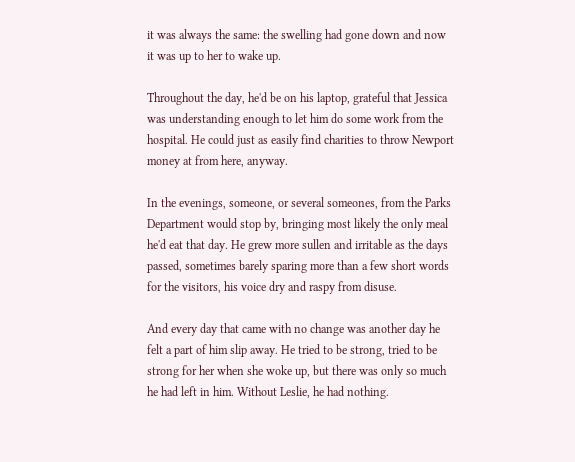it was always the same: the swelling had gone down and now it was up to her to wake up.

Throughout the day, he'd be on his laptop, grateful that Jessica was understanding enough to let him do some work from the hospital. He could just as easily find charities to throw Newport money at from here, anyway.

In the evenings, someone, or several someones, from the Parks Department would stop by, bringing most likely the only meal he'd eat that day. He grew more sullen and irritable as the days passed, sometimes barely sparing more than a few short words for the visitors, his voice dry and raspy from disuse.

And every day that came with no change was another day he felt a part of him slip away. He tried to be strong, tried to be strong for her when she woke up, but there was only so much he had left in him. Without Leslie, he had nothing.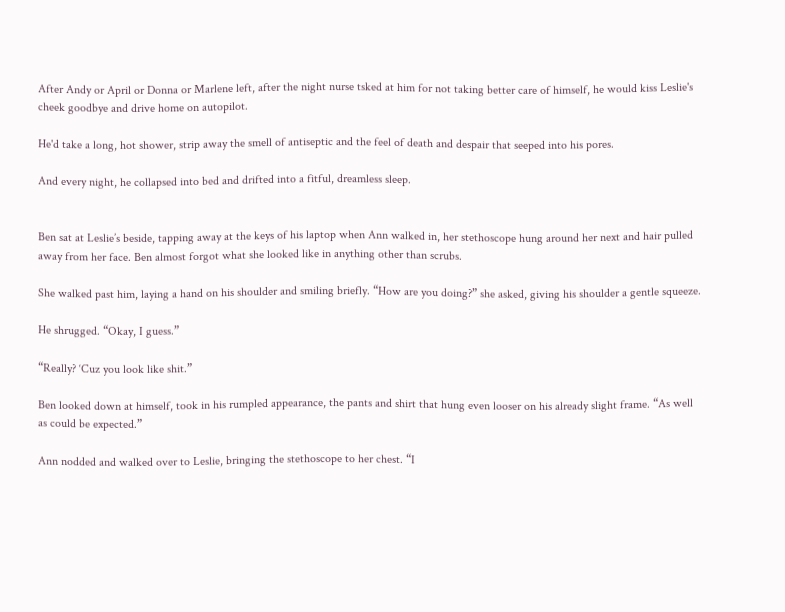After Andy or April or Donna or Marlene left, after the night nurse tsked at him for not taking better care of himself, he would kiss Leslie's cheek goodbye and drive home on autopilot.

He'd take a long, hot shower, strip away the smell of antiseptic and the feel of death and despair that seeped into his pores.

And every night, he collapsed into bed and drifted into a fitful, dreamless sleep.


Ben sat at Leslie’s beside, tapping away at the keys of his laptop when Ann walked in, her stethoscope hung around her next and hair pulled away from her face. Ben almost forgot what she looked like in anything other than scrubs.

She walked past him, laying a hand on his shoulder and smiling briefly. “How are you doing?” she asked, giving his shoulder a gentle squeeze.

He shrugged. “Okay, I guess.”

“Really? ‘Cuz you look like shit.”

Ben looked down at himself, took in his rumpled appearance, the pants and shirt that hung even looser on his already slight frame. “As well as could be expected.”

Ann nodded and walked over to Leslie, bringing the stethoscope to her chest. “I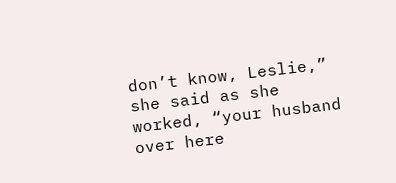don’t know, Leslie,” she said as she worked, “your husband over here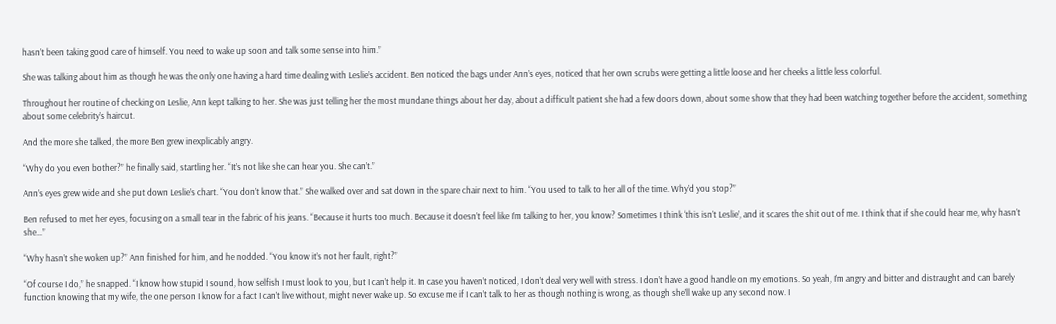hasn’t been taking good care of himself. You need to wake up soon and talk some sense into him.”

She was talking about him as though he was the only one having a hard time dealing with Leslie’s accident. Ben noticed the bags under Ann’s eyes, noticed that her own scrubs were getting a little loose and her cheeks a little less colorful.

Throughout her routine of checking on Leslie, Ann kept talking to her. She was just telling her the most mundane things about her day, about a difficult patient she had a few doors down, about some show that they had been watching together before the accident, something about some celebrity’s haircut.

And the more she talked, the more Ben grew inexplicably angry.

“Why do you even bother?” he finally said, startling her. “It’s not like she can hear you. She can’t.”

Ann’s eyes grew wide and she put down Leslie’s chart. “You don’t know that.” She walked over and sat down in the spare chair next to him. “You used to talk to her all of the time. Why’d you stop?”

Ben refused to met her eyes, focusing on a small tear in the fabric of his jeans. “Because it hurts too much. Because it doesn’t feel like I’m talking to her, you know? Sometimes I think ‘this isn’t Leslie’, and it scares the shit out of me. I think that if she could hear me, why hasn’t she…”

“Why hasn’t she woken up?” Ann finished for him, and he nodded. “You know it’s not her fault, right?”

“Of course I do,” he snapped. “I know how stupid I sound, how selfish I must look to you, but I can’t help it. In case you haven’t noticed, I don’t deal very well with stress. I don’t have a good handle on my emotions. So yeah, I’m angry and bitter and distraught and can barely function knowing that my wife, the one person I know for a fact I can’t live without, might never wake up. So excuse me if I can’t talk to her as though nothing is wrong, as though she’ll wake up any second now. I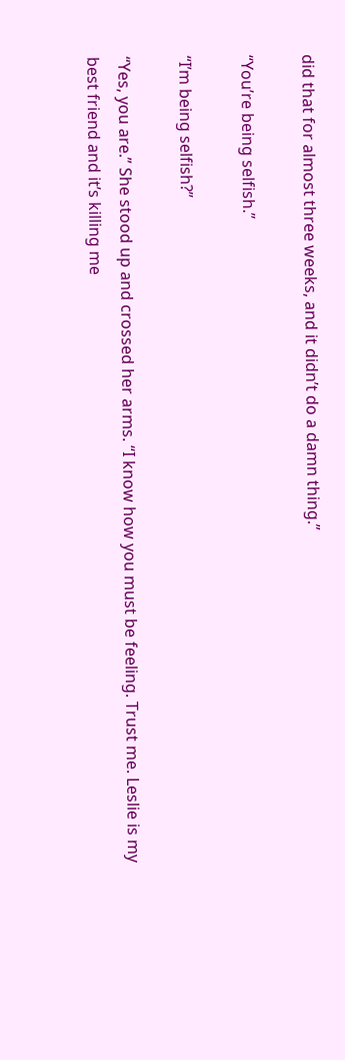did that for almost three weeks, and it didn’t do a damn thing.”

“You’re being selfish.”

“I’m being selfish?”

“Yes, you are.” She stood up and crossed her arms. “I know how you must be feeling. Trust me. Leslie is my best friend and it’s killing me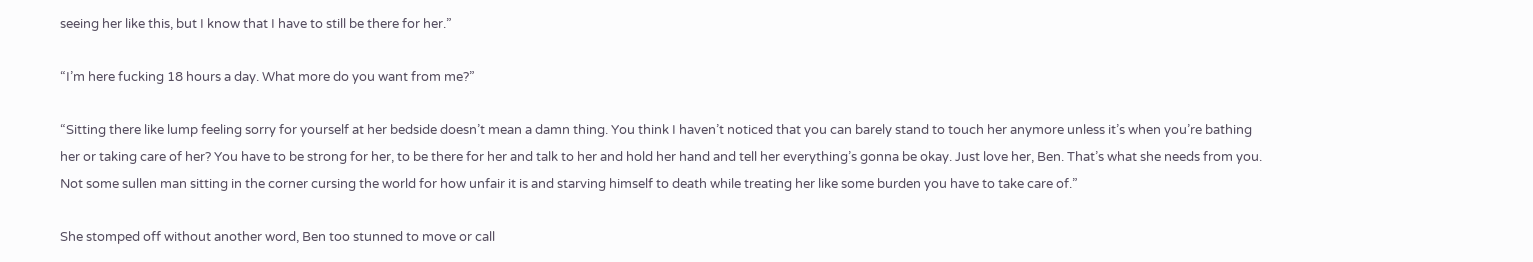seeing her like this, but I know that I have to still be there for her.”

“I’m here fucking 18 hours a day. What more do you want from me?”

“Sitting there like lump feeling sorry for yourself at her bedside doesn’t mean a damn thing. You think I haven’t noticed that you can barely stand to touch her anymore unless it’s when you’re bathing her or taking care of her? You have to be strong for her, to be there for her and talk to her and hold her hand and tell her everything’s gonna be okay. Just love her, Ben. That’s what she needs from you. Not some sullen man sitting in the corner cursing the world for how unfair it is and starving himself to death while treating her like some burden you have to take care of.”

She stomped off without another word, Ben too stunned to move or call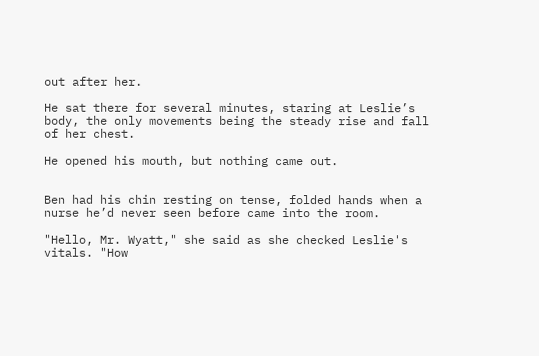out after her.

He sat there for several minutes, staring at Leslie’s body, the only movements being the steady rise and fall of her chest.

He opened his mouth, but nothing came out.


Ben had his chin resting on tense, folded hands when a nurse he’d never seen before came into the room.

"Hello, Mr. Wyatt," she said as she checked Leslie's vitals. "How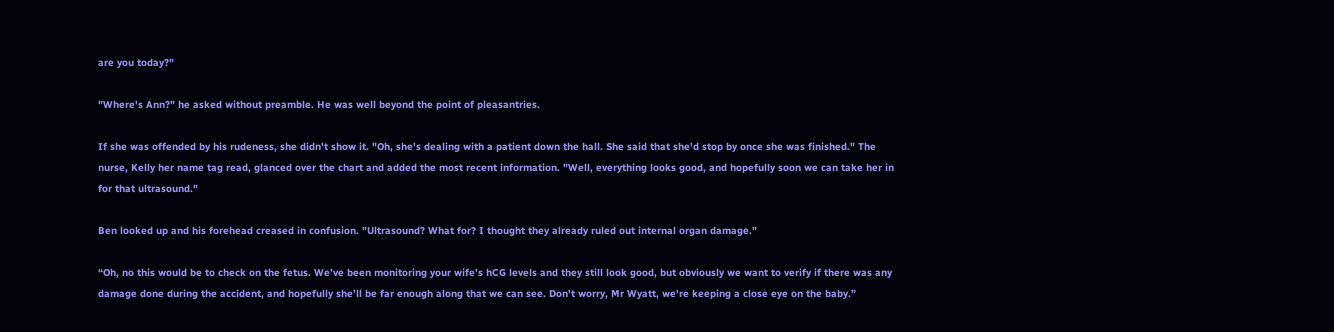are you today?"

"Where's Ann?" he asked without preamble. He was well beyond the point of pleasantries.

If she was offended by his rudeness, she didn't show it. "Oh, she's dealing with a patient down the hall. She said that she'd stop by once she was finished." The nurse, Kelly her name tag read, glanced over the chart and added the most recent information. "Well, everything looks good, and hopefully soon we can take her in for that ultrasound."

Ben looked up and his forehead creased in confusion. "Ultrasound? What for? I thought they already ruled out internal organ damage."

“Oh, no this would be to check on the fetus. We’ve been monitoring your wife's hCG levels and they still look good, but obviously we want to verify if there was any damage done during the accident, and hopefully she’ll be far enough along that we can see. Don't worry, Mr Wyatt, we're keeping a close eye on the baby.”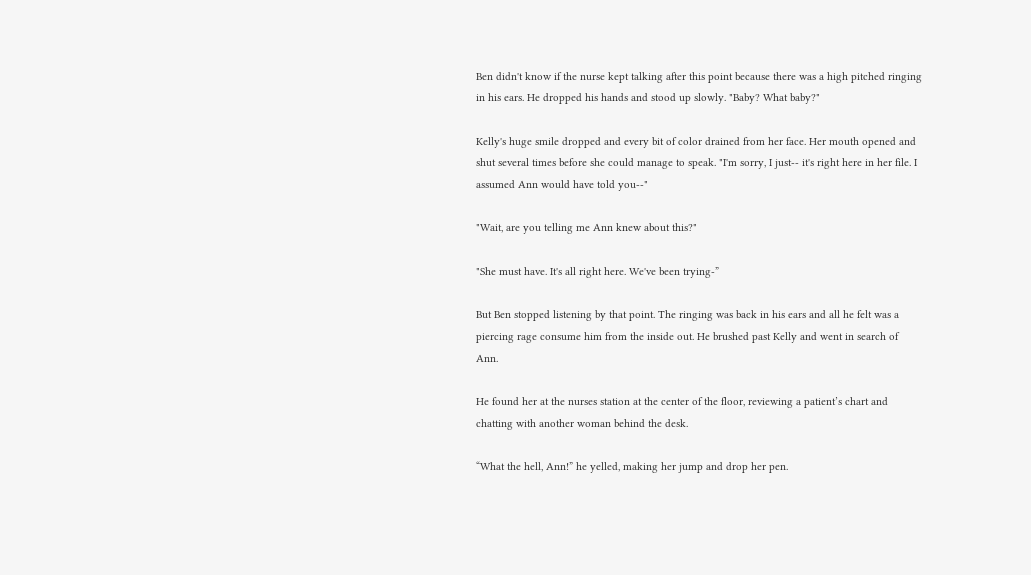Ben didn't know if the nurse kept talking after this point because there was a high pitched ringing in his ears. He dropped his hands and stood up slowly. "Baby? What baby?"

Kelly's huge smile dropped and every bit of color drained from her face. Her mouth opened and shut several times before she could manage to speak. "I'm sorry, I just-- it's right here in her file. I assumed Ann would have told you--"

"Wait, are you telling me Ann knew about this?"

"She must have. It's all right here. We've been trying-”

But Ben stopped listening by that point. The ringing was back in his ears and all he felt was a piercing rage consume him from the inside out. He brushed past Kelly and went in search of Ann.

He found her at the nurses station at the center of the floor, reviewing a patient’s chart and chatting with another woman behind the desk.

“What the hell, Ann!” he yelled, making her jump and drop her pen.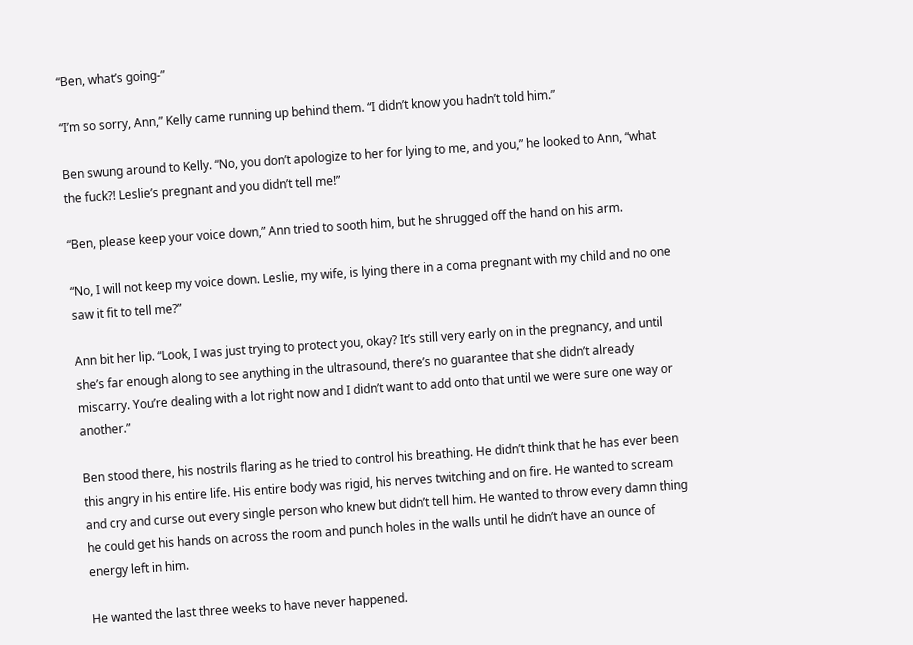“Ben, what’s going-”

“I’m so sorry, Ann,” Kelly came running up behind them. “I didn’t know you hadn’t told him.”

Ben swung around to Kelly. “No, you don’t apologize to her for lying to me, and you,” he looked to Ann, “what the fuck?! Leslie’s pregnant and you didn’t tell me!”

“Ben, please keep your voice down,” Ann tried to sooth him, but he shrugged off the hand on his arm.

“No, I will not keep my voice down. Leslie, my wife, is lying there in a coma pregnant with my child and no one saw it fit to tell me?”

Ann bit her lip. “Look, I was just trying to protect you, okay? It’s still very early on in the pregnancy, and until she’s far enough along to see anything in the ultrasound, there’s no guarantee that she didn’t already miscarry. You’re dealing with a lot right now and I didn’t want to add onto that until we were sure one way or another.”

Ben stood there, his nostrils flaring as he tried to control his breathing. He didn’t think that he has ever been this angry in his entire life. His entire body was rigid, his nerves twitching and on fire. He wanted to scream and cry and curse out every single person who knew but didn’t tell him. He wanted to throw every damn thing he could get his hands on across the room and punch holes in the walls until he didn’t have an ounce of energy left in him.

He wanted the last three weeks to have never happened.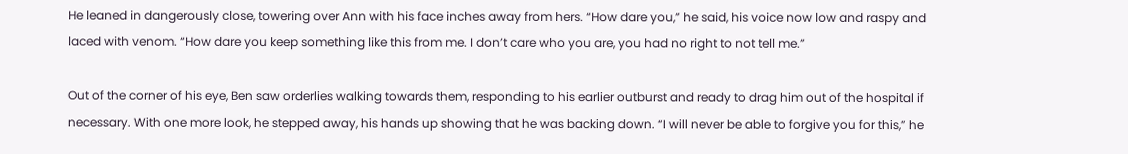He leaned in dangerously close, towering over Ann with his face inches away from hers. “How dare you,” he said, his voice now low and raspy and laced with venom. “How dare you keep something like this from me. I don’t care who you are, you had no right to not tell me.”

Out of the corner of his eye, Ben saw orderlies walking towards them, responding to his earlier outburst and ready to drag him out of the hospital if necessary. With one more look, he stepped away, his hands up showing that he was backing down. “I will never be able to forgive you for this,” he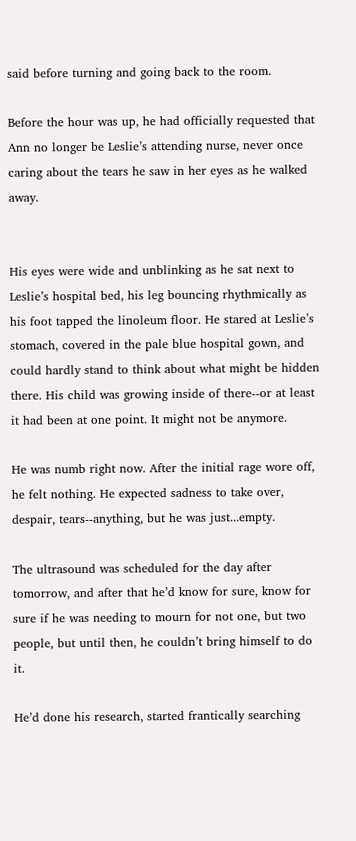said before turning and going back to the room.

Before the hour was up, he had officially requested that Ann no longer be Leslie’s attending nurse, never once caring about the tears he saw in her eyes as he walked away.


His eyes were wide and unblinking as he sat next to Leslie’s hospital bed, his leg bouncing rhythmically as his foot tapped the linoleum floor. He stared at Leslie’s stomach, covered in the pale blue hospital gown, and could hardly stand to think about what might be hidden there. His child was growing inside of there--or at least it had been at one point. It might not be anymore.

He was numb right now. After the initial rage wore off, he felt nothing. He expected sadness to take over, despair, tears--anything, but he was just...empty.

The ultrasound was scheduled for the day after tomorrow, and after that he’d know for sure, know for sure if he was needing to mourn for not one, but two people, but until then, he couldn’t bring himself to do it.

He’d done his research, started frantically searching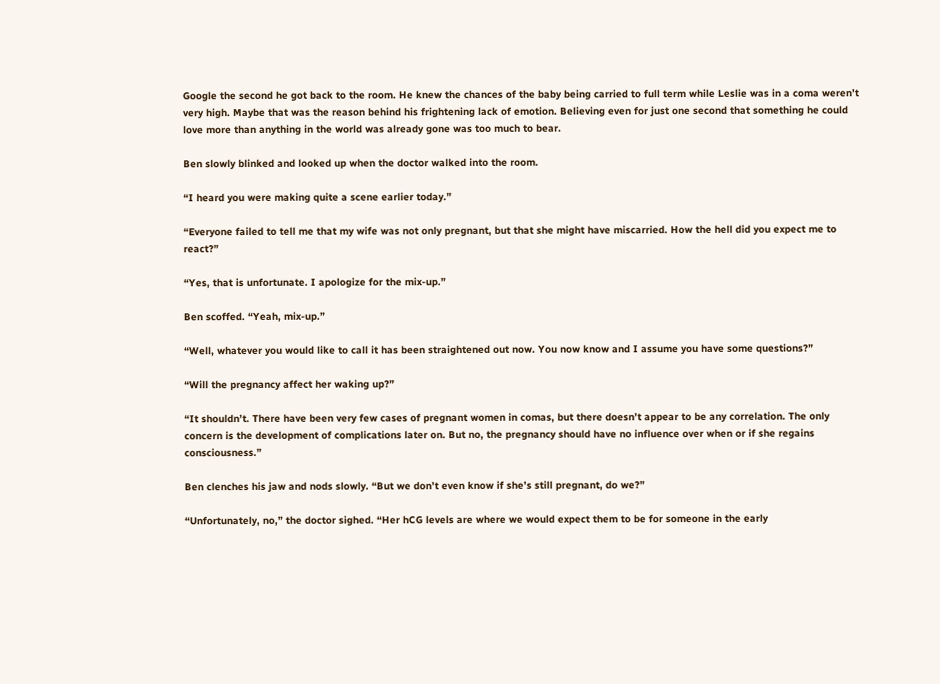Google the second he got back to the room. He knew the chances of the baby being carried to full term while Leslie was in a coma weren’t very high. Maybe that was the reason behind his frightening lack of emotion. Believing even for just one second that something he could love more than anything in the world was already gone was too much to bear.

Ben slowly blinked and looked up when the doctor walked into the room.

“I heard you were making quite a scene earlier today.”

“Everyone failed to tell me that my wife was not only pregnant, but that she might have miscarried. How the hell did you expect me to react?”

“Yes, that is unfortunate. I apologize for the mix-up.”

Ben scoffed. “Yeah, mix-up.”

“Well, whatever you would like to call it has been straightened out now. You now know and I assume you have some questions?”

“Will the pregnancy affect her waking up?”

“It shouldn’t. There have been very few cases of pregnant women in comas, but there doesn’t appear to be any correlation. The only concern is the development of complications later on. But no, the pregnancy should have no influence over when or if she regains consciousness.”

Ben clenches his jaw and nods slowly. “But we don’t even know if she’s still pregnant, do we?”

“Unfortunately, no,” the doctor sighed. “Her hCG levels are where we would expect them to be for someone in the early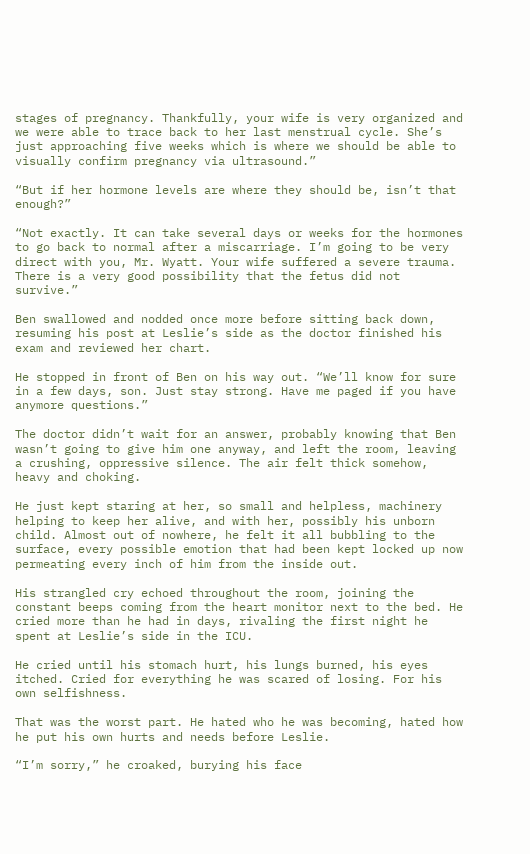stages of pregnancy. Thankfully, your wife is very organized and we were able to trace back to her last menstrual cycle. She’s just approaching five weeks which is where we should be able to visually confirm pregnancy via ultrasound.”

“But if her hormone levels are where they should be, isn’t that enough?”

“Not exactly. It can take several days or weeks for the hormones to go back to normal after a miscarriage. I’m going to be very direct with you, Mr. Wyatt. Your wife suffered a severe trauma. There is a very good possibility that the fetus did not survive.”

Ben swallowed and nodded once more before sitting back down, resuming his post at Leslie’s side as the doctor finished his exam and reviewed her chart.

He stopped in front of Ben on his way out. “We’ll know for sure in a few days, son. Just stay strong. Have me paged if you have anymore questions.”

The doctor didn’t wait for an answer, probably knowing that Ben wasn’t going to give him one anyway, and left the room, leaving a crushing, oppressive silence. The air felt thick somehow, heavy and choking.

He just kept staring at her, so small and helpless, machinery helping to keep her alive, and with her, possibly his unborn child. Almost out of nowhere, he felt it all bubbling to the surface, every possible emotion that had been kept locked up now permeating every inch of him from the inside out.

His strangled cry echoed throughout the room, joining the constant beeps coming from the heart monitor next to the bed. He cried more than he had in days, rivaling the first night he spent at Leslie’s side in the ICU.

He cried until his stomach hurt, his lungs burned, his eyes itched. Cried for everything he was scared of losing. For his own selfishness.

That was the worst part. He hated who he was becoming, hated how he put his own hurts and needs before Leslie.

“I’m sorry,” he croaked, burying his face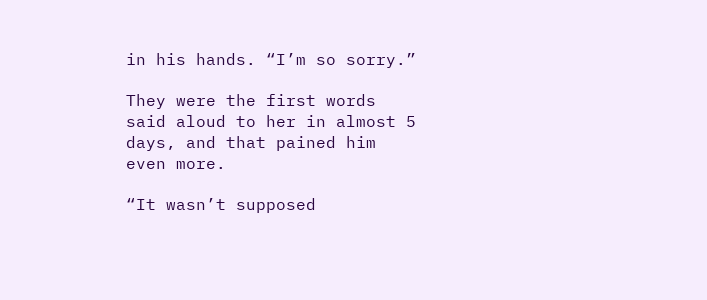in his hands. “I’m so sorry.”

They were the first words said aloud to her in almost 5 days, and that pained him even more.

“It wasn’t supposed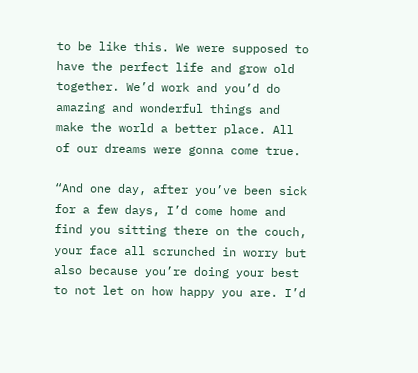to be like this. We were supposed to have the perfect life and grow old together. We’d work and you’d do amazing and wonderful things and make the world a better place. All of our dreams were gonna come true.

“And one day, after you’ve been sick for a few days, I’d come home and find you sitting there on the couch, your face all scrunched in worry but also because you’re doing your best to not let on how happy you are. I’d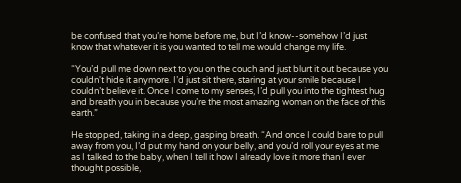be confused that you’re home before me, but I’d know--somehow I’d just know that whatever it is you wanted to tell me would change my life.

“You’d pull me down next to you on the couch and just blurt it out because you couldn't hide it anymore. I’d just sit there, staring at your smile because I couldn’t believe it. Once I come to my senses, I’d pull you into the tightest hug and breath you in because you’re the most amazing woman on the face of this earth.”

He stopped, taking in a deep, gasping breath. “And once I could bare to pull away from you, I’d put my hand on your belly, and you’d roll your eyes at me as I talked to the baby, when I tell it how I already love it more than I ever thought possible,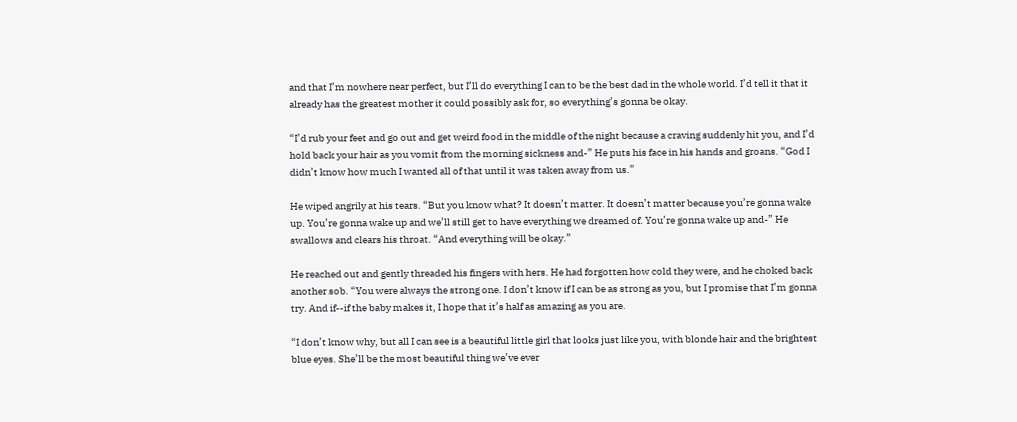and that I’m nowhere near perfect, but I’ll do everything I can to be the best dad in the whole world. I’d tell it that it already has the greatest mother it could possibly ask for, so everything’s gonna be okay.

“I’d rub your feet and go out and get weird food in the middle of the night because a craving suddenly hit you, and I’d hold back your hair as you vomit from the morning sickness and-” He puts his face in his hands and groans. “God I didn’t know how much I wanted all of that until it was taken away from us.”

He wiped angrily at his tears. “But you know what? It doesn’t matter. It doesn’t matter because you’re gonna wake up. You’re gonna wake up and we’ll still get to have everything we dreamed of. You’re gonna wake up and-” He swallows and clears his throat. “And everything will be okay.”

He reached out and gently threaded his fingers with hers. He had forgotten how cold they were, and he choked back another sob. “You were always the strong one. I don’t know if I can be as strong as you, but I promise that I’m gonna try. And if--if the baby makes it, I hope that it’s half as amazing as you are.

“I don’t know why, but all I can see is a beautiful little girl that looks just like you, with blonde hair and the brightest blue eyes. She’ll be the most beautiful thing we’ve ever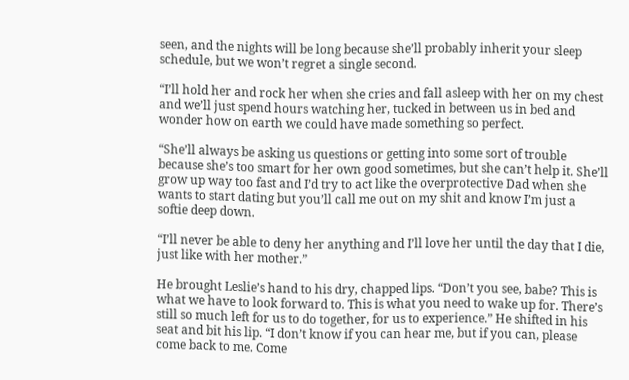seen, and the nights will be long because she’ll probably inherit your sleep schedule, but we won’t regret a single second.

“I’ll hold her and rock her when she cries and fall asleep with her on my chest and we’ll just spend hours watching her, tucked in between us in bed and wonder how on earth we could have made something so perfect.

“She’ll always be asking us questions or getting into some sort of trouble because she’s too smart for her own good sometimes, but she can’t help it. She’ll grow up way too fast and I’d try to act like the overprotective Dad when she wants to start dating but you’ll call me out on my shit and know I’m just a softie deep down.

“I’ll never be able to deny her anything and I’ll love her until the day that I die, just like with her mother.”

He brought Leslie’s hand to his dry, chapped lips. “Don’t you see, babe? This is what we have to look forward to. This is what you need to wake up for. There’s still so much left for us to do together, for us to experience.” He shifted in his seat and bit his lip. “I don’t know if you can hear me, but if you can, please come back to me. Come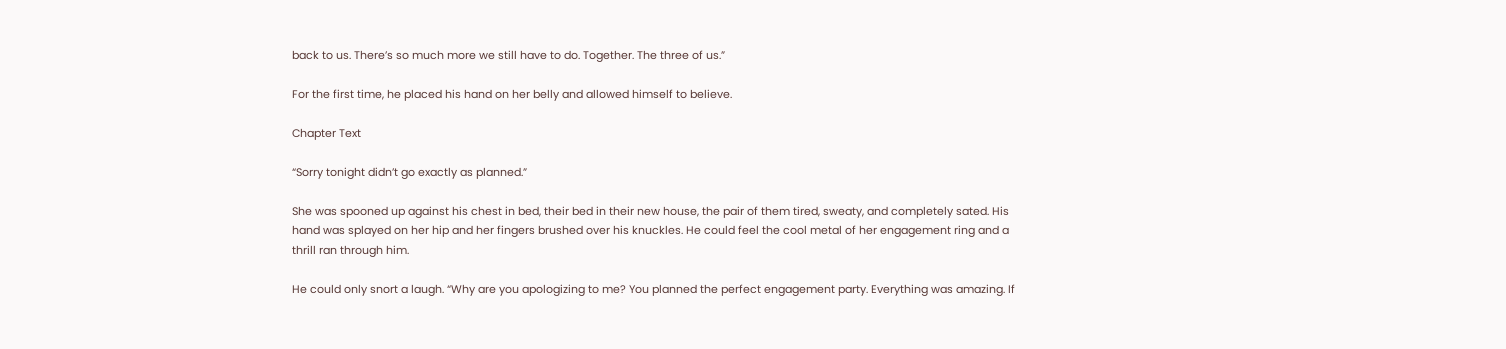back to us. There’s so much more we still have to do. Together. The three of us.”

For the first time, he placed his hand on her belly and allowed himself to believe.

Chapter Text

“Sorry tonight didn’t go exactly as planned.”

She was spooned up against his chest in bed, their bed in their new house, the pair of them tired, sweaty, and completely sated. His hand was splayed on her hip and her fingers brushed over his knuckles. He could feel the cool metal of her engagement ring and a thrill ran through him.

He could only snort a laugh. “Why are you apologizing to me? You planned the perfect engagement party. Everything was amazing. If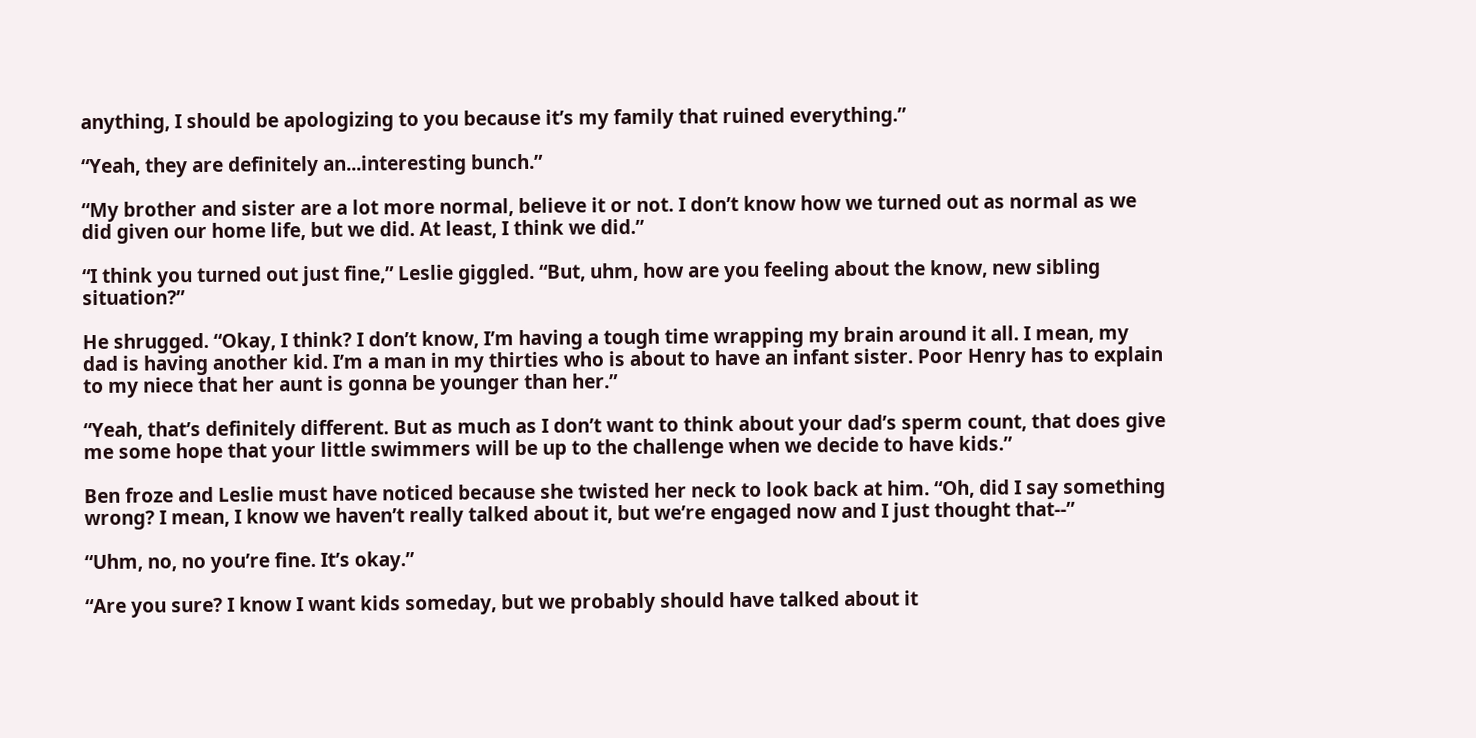anything, I should be apologizing to you because it’s my family that ruined everything.”

“Yeah, they are definitely an...interesting bunch.”

“My brother and sister are a lot more normal, believe it or not. I don’t know how we turned out as normal as we did given our home life, but we did. At least, I think we did.”

“I think you turned out just fine,” Leslie giggled. “But, uhm, how are you feeling about the know, new sibling situation?”

He shrugged. “Okay, I think? I don’t know, I’m having a tough time wrapping my brain around it all. I mean, my dad is having another kid. I’m a man in my thirties who is about to have an infant sister. Poor Henry has to explain to my niece that her aunt is gonna be younger than her.”

“Yeah, that’s definitely different. But as much as I don’t want to think about your dad’s sperm count, that does give me some hope that your little swimmers will be up to the challenge when we decide to have kids.”

Ben froze and Leslie must have noticed because she twisted her neck to look back at him. “Oh, did I say something wrong? I mean, I know we haven’t really talked about it, but we’re engaged now and I just thought that--”

“Uhm, no, no you’re fine. It’s okay.”

“Are you sure? I know I want kids someday, but we probably should have talked about it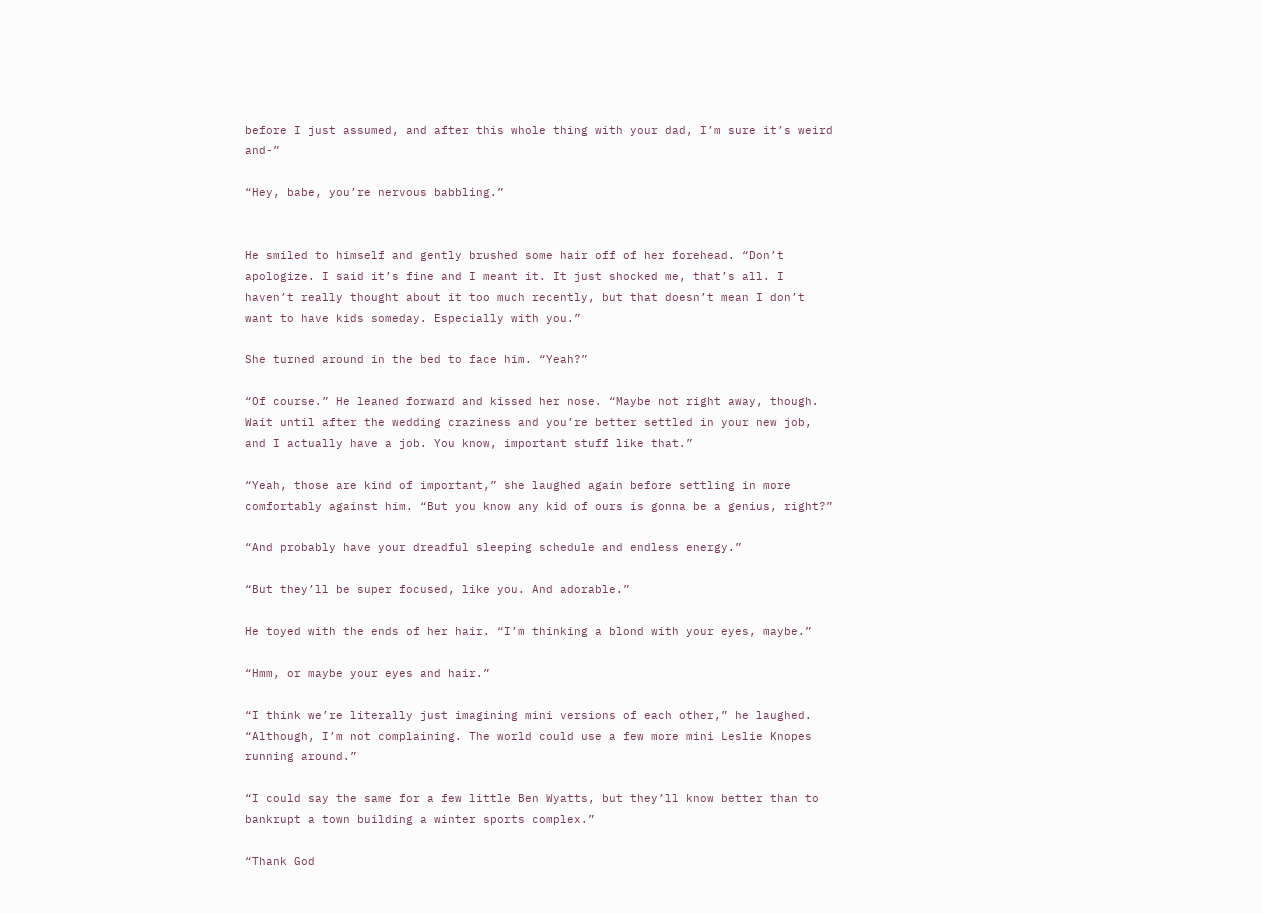before I just assumed, and after this whole thing with your dad, I’m sure it’s weird and-”

“Hey, babe, you’re nervous babbling.”


He smiled to himself and gently brushed some hair off of her forehead. “Don’t apologize. I said it’s fine and I meant it. It just shocked me, that’s all. I haven’t really thought about it too much recently, but that doesn’t mean I don’t want to have kids someday. Especially with you.”

She turned around in the bed to face him. “Yeah?”

“Of course.” He leaned forward and kissed her nose. “Maybe not right away, though. Wait until after the wedding craziness and you’re better settled in your new job, and I actually have a job. You know, important stuff like that.”

“Yeah, those are kind of important,” she laughed again before settling in more comfortably against him. “But you know any kid of ours is gonna be a genius, right?”

“And probably have your dreadful sleeping schedule and endless energy.”

“But they’ll be super focused, like you. And adorable.”

He toyed with the ends of her hair. “I’m thinking a blond with your eyes, maybe.”

“Hmm, or maybe your eyes and hair.”

“I think we’re literally just imagining mini versions of each other,” he laughed. “Although, I’m not complaining. The world could use a few more mini Leslie Knopes running around.”

“I could say the same for a few little Ben Wyatts, but they’ll know better than to bankrupt a town building a winter sports complex.”

“Thank God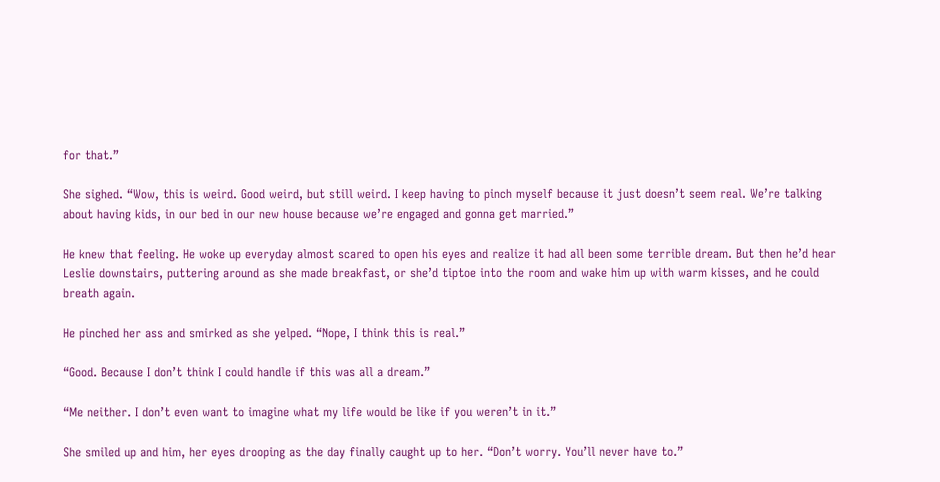for that.”

She sighed. “Wow, this is weird. Good weird, but still weird. I keep having to pinch myself because it just doesn’t seem real. We’re talking about having kids, in our bed in our new house because we’re engaged and gonna get married.”

He knew that feeling. He woke up everyday almost scared to open his eyes and realize it had all been some terrible dream. But then he’d hear Leslie downstairs, puttering around as she made breakfast, or she’d tiptoe into the room and wake him up with warm kisses, and he could breath again.

He pinched her ass and smirked as she yelped. “Nope, I think this is real.”

“Good. Because I don’t think I could handle if this was all a dream.”

“Me neither. I don’t even want to imagine what my life would be like if you weren’t in it.”

She smiled up and him, her eyes drooping as the day finally caught up to her. “Don’t worry. You’ll never have to.”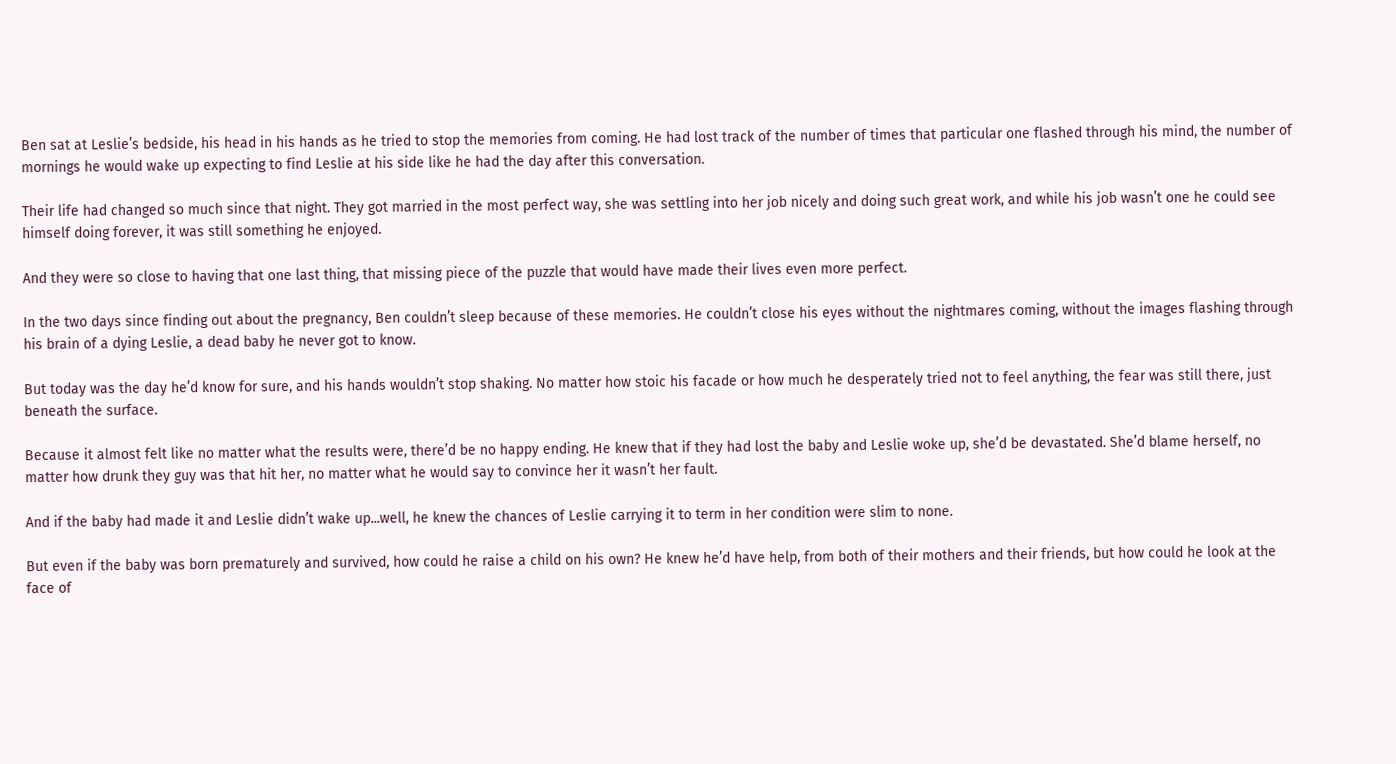Ben sat at Leslie’s bedside, his head in his hands as he tried to stop the memories from coming. He had lost track of the number of times that particular one flashed through his mind, the number of mornings he would wake up expecting to find Leslie at his side like he had the day after this conversation.

Their life had changed so much since that night. They got married in the most perfect way, she was settling into her job nicely and doing such great work, and while his job wasn’t one he could see himself doing forever, it was still something he enjoyed.

And they were so close to having that one last thing, that missing piece of the puzzle that would have made their lives even more perfect.

In the two days since finding out about the pregnancy, Ben couldn’t sleep because of these memories. He couldn’t close his eyes without the nightmares coming, without the images flashing through his brain of a dying Leslie, a dead baby he never got to know.

But today was the day he’d know for sure, and his hands wouldn’t stop shaking. No matter how stoic his facade or how much he desperately tried not to feel anything, the fear was still there, just beneath the surface.

Because it almost felt like no matter what the results were, there’d be no happy ending. He knew that if they had lost the baby and Leslie woke up, she’d be devastated. She’d blame herself, no matter how drunk they guy was that hit her, no matter what he would say to convince her it wasn’t her fault.

And if the baby had made it and Leslie didn’t wake up...well, he knew the chances of Leslie carrying it to term in her condition were slim to none.

But even if the baby was born prematurely and survived, how could he raise a child on his own? He knew he’d have help, from both of their mothers and their friends, but how could he look at the face of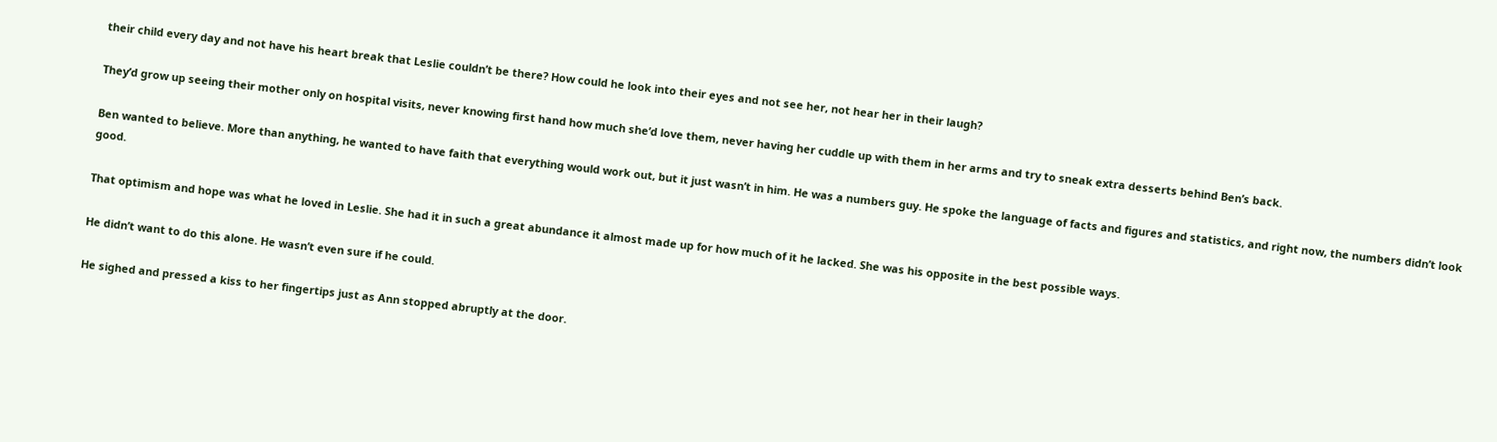their child every day and not have his heart break that Leslie couldn’t be there? How could he look into their eyes and not see her, not hear her in their laugh?

They’d grow up seeing their mother only on hospital visits, never knowing first hand how much she’d love them, never having her cuddle up with them in her arms and try to sneak extra desserts behind Ben’s back.

Ben wanted to believe. More than anything, he wanted to have faith that everything would work out, but it just wasn’t in him. He was a numbers guy. He spoke the language of facts and figures and statistics, and right now, the numbers didn’t look good.

That optimism and hope was what he loved in Leslie. She had it in such a great abundance it almost made up for how much of it he lacked. She was his opposite in the best possible ways.

He didn’t want to do this alone. He wasn’t even sure if he could.

He sighed and pressed a kiss to her fingertips just as Ann stopped abruptly at the door.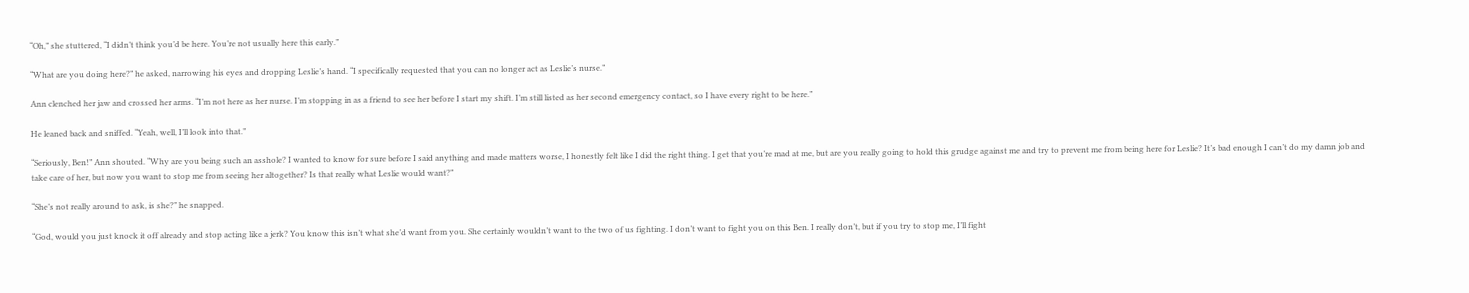“Oh,” she stuttered, “I didn’t think you’d be here. You’re not usually here this early.”

“What are you doing here?” he asked, narrowing his eyes and dropping Leslie’s hand. “I specifically requested that you can no longer act as Leslie’s nurse.”

Ann clenched her jaw and crossed her arms. “I’m not here as her nurse. I’m stopping in as a friend to see her before I start my shift. I’m still listed as her second emergency contact, so I have every right to be here.”

He leaned back and sniffed. “Yeah, well, I’ll look into that.”

“Seriously, Ben!” Ann shouted. “Why are you being such an asshole? I wanted to know for sure before I said anything and made matters worse, I honestly felt like I did the right thing. I get that you’re mad at me, but are you really going to hold this grudge against me and try to prevent me from being here for Leslie? It’s bad enough I can’t do my damn job and take care of her, but now you want to stop me from seeing her altogether? Is that really what Leslie would want?”

“She’s not really around to ask, is she?” he snapped.

“God, would you just knock it off already and stop acting like a jerk? You know this isn’t what she’d want from you. She certainly wouldn’t want to the two of us fighting. I don’t want to fight you on this Ben. I really don’t, but if you try to stop me, I’ll fight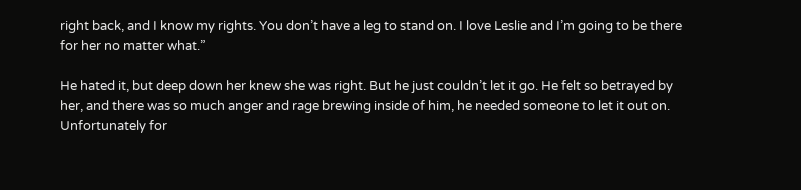right back, and I know my rights. You don’t have a leg to stand on. I love Leslie and I’m going to be there for her no matter what.”

He hated it, but deep down her knew she was right. But he just couldn’t let it go. He felt so betrayed by her, and there was so much anger and rage brewing inside of him, he needed someone to let it out on. Unfortunately for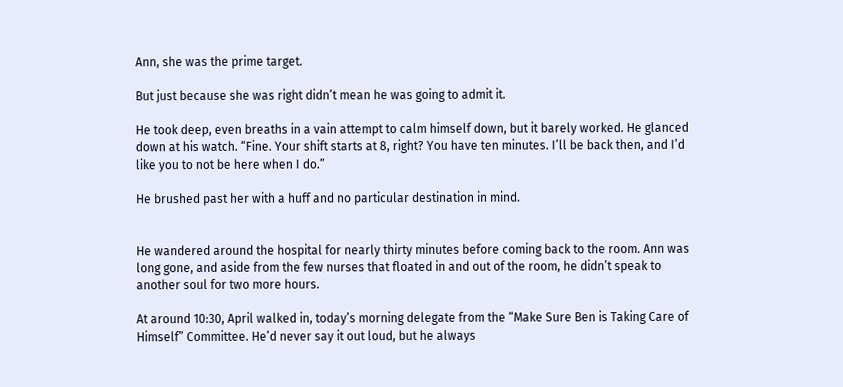Ann, she was the prime target.

But just because she was right didn’t mean he was going to admit it.

He took deep, even breaths in a vain attempt to calm himself down, but it barely worked. He glanced down at his watch. “Fine. Your shift starts at 8, right? You have ten minutes. I’ll be back then, and I’d like you to not be here when I do.”

He brushed past her with a huff and no particular destination in mind.


He wandered around the hospital for nearly thirty minutes before coming back to the room. Ann was long gone, and aside from the few nurses that floated in and out of the room, he didn’t speak to another soul for two more hours.

At around 10:30, April walked in, today’s morning delegate from the “Make Sure Ben is Taking Care of Himself” Committee. He’d never say it out loud, but he always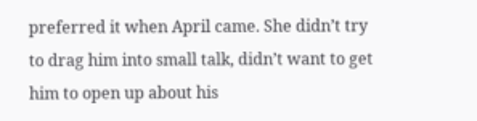preferred it when April came. She didn’t try to drag him into small talk, didn’t want to get him to open up about his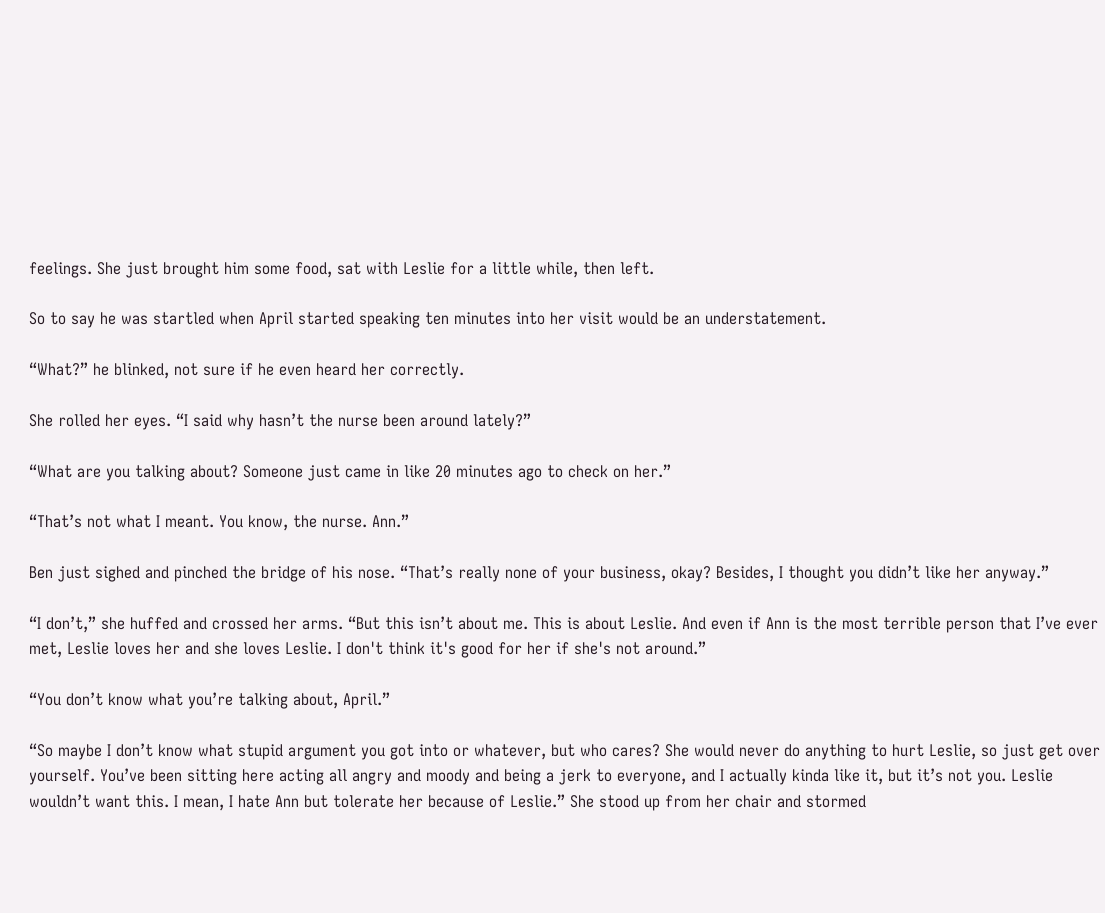feelings. She just brought him some food, sat with Leslie for a little while, then left.

So to say he was startled when April started speaking ten minutes into her visit would be an understatement.

“What?” he blinked, not sure if he even heard her correctly.

She rolled her eyes. “I said why hasn’t the nurse been around lately?”

“What are you talking about? Someone just came in like 20 minutes ago to check on her.”

“That’s not what I meant. You know, the nurse. Ann.”

Ben just sighed and pinched the bridge of his nose. “That’s really none of your business, okay? Besides, I thought you didn’t like her anyway.”

“I don’t,” she huffed and crossed her arms. “But this isn’t about me. This is about Leslie. And even if Ann is the most terrible person that I’ve ever met, Leslie loves her and she loves Leslie. I don't think it's good for her if she's not around.”

“You don’t know what you’re talking about, April.”

“So maybe I don’t know what stupid argument you got into or whatever, but who cares? She would never do anything to hurt Leslie, so just get over yourself. You’ve been sitting here acting all angry and moody and being a jerk to everyone, and I actually kinda like it, but it’s not you. Leslie wouldn’t want this. I mean, I hate Ann but tolerate her because of Leslie.” She stood up from her chair and stormed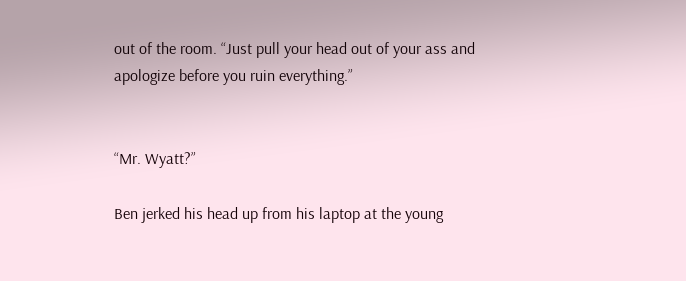out of the room. “Just pull your head out of your ass and apologize before you ruin everything.”


“Mr. Wyatt?”

Ben jerked his head up from his laptop at the young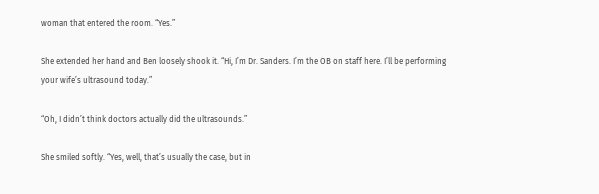woman that entered the room. “Yes.”

She extended her hand and Ben loosely shook it. “Hi, I’m Dr. Sanders. I’m the OB on staff here. I’ll be performing your wife’s ultrasound today.”

“Oh, I didn’t think doctors actually did the ultrasounds.”

She smiled softly. “Yes, well, that’s usually the case, but in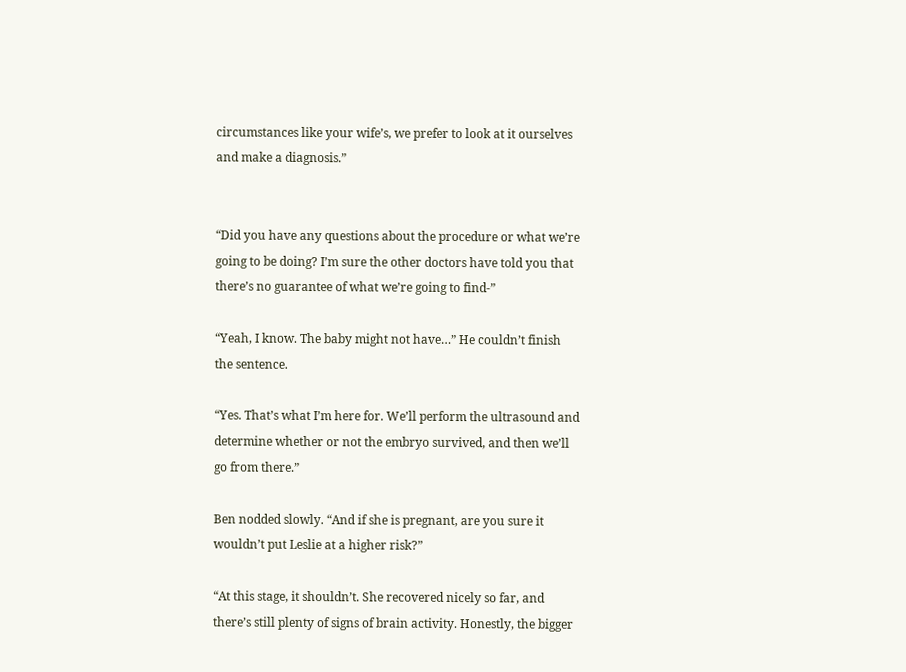circumstances like your wife’s, we prefer to look at it ourselves and make a diagnosis.”


“Did you have any questions about the procedure or what we’re going to be doing? I’m sure the other doctors have told you that there’s no guarantee of what we’re going to find-”

“Yeah, I know. The baby might not have…” He couldn’t finish the sentence.

“Yes. That’s what I’m here for. We’ll perform the ultrasound and determine whether or not the embryo survived, and then we’ll go from there.”

Ben nodded slowly. “And if she is pregnant, are you sure it wouldn’t put Leslie at a higher risk?”

“At this stage, it shouldn’t. She recovered nicely so far, and there’s still plenty of signs of brain activity. Honestly, the bigger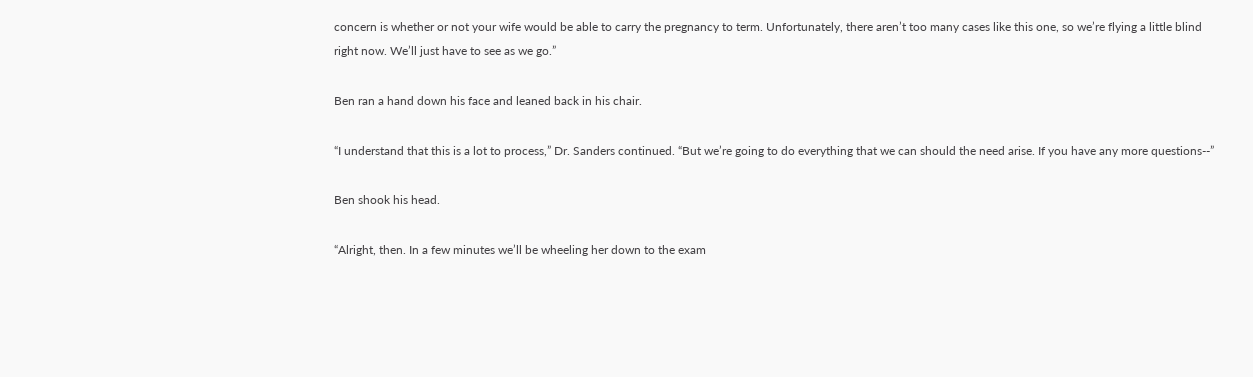concern is whether or not your wife would be able to carry the pregnancy to term. Unfortunately, there aren’t too many cases like this one, so we’re flying a little blind right now. We’ll just have to see as we go.”

Ben ran a hand down his face and leaned back in his chair.

“I understand that this is a lot to process,” Dr. Sanders continued. “But we’re going to do everything that we can should the need arise. If you have any more questions--”

Ben shook his head.

“Alright, then. In a few minutes we’ll be wheeling her down to the exam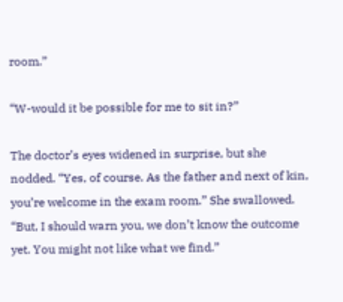room.”

“W-would it be possible for me to sit in?”

The doctor’s eyes widened in surprise, but she nodded. “Yes, of course. As the father and next of kin, you’re welcome in the exam room.” She swallowed. “But, I should warn you, we don’t know the outcome yet. You might not like what we find.”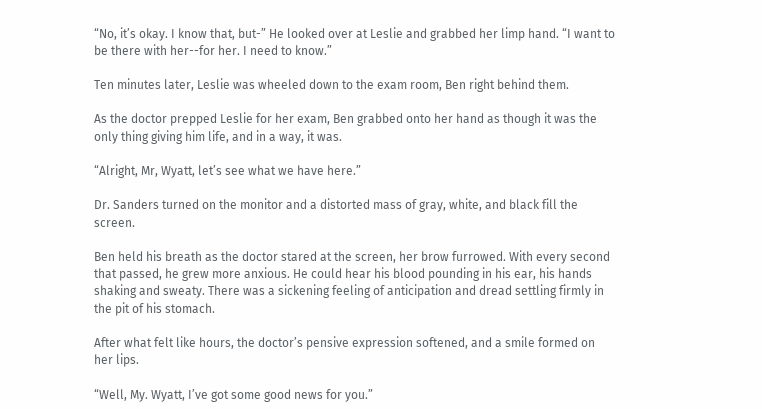“No, it’s okay. I know that, but-” He looked over at Leslie and grabbed her limp hand. “I want to be there with her--for her. I need to know.”

Ten minutes later, Leslie was wheeled down to the exam room, Ben right behind them.

As the doctor prepped Leslie for her exam, Ben grabbed onto her hand as though it was the only thing giving him life, and in a way, it was.

“Alright, Mr, Wyatt, let’s see what we have here.”

Dr. Sanders turned on the monitor and a distorted mass of gray, white, and black fill the screen.

Ben held his breath as the doctor stared at the screen, her brow furrowed. With every second that passed, he grew more anxious. He could hear his blood pounding in his ear, his hands shaking and sweaty. There was a sickening feeling of anticipation and dread settling firmly in the pit of his stomach.

After what felt like hours, the doctor’s pensive expression softened, and a smile formed on her lips.

“Well, My. Wyatt, I’ve got some good news for you.”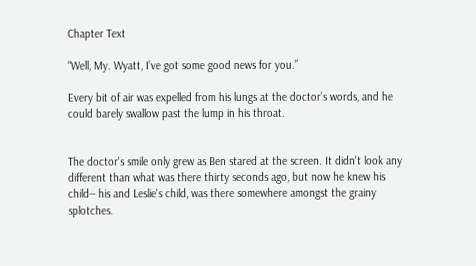Chapter Text

“Well, My. Wyatt, I’ve got some good news for you.”

Every bit of air was expelled from his lungs at the doctor’s words, and he could barely swallow past the lump in his throat.


The doctor's smile only grew as Ben stared at the screen. It didn't look any different than what was there thirty seconds ago, but now he knew his child-- his and Leslie's child, was there somewhere amongst the grainy splotches.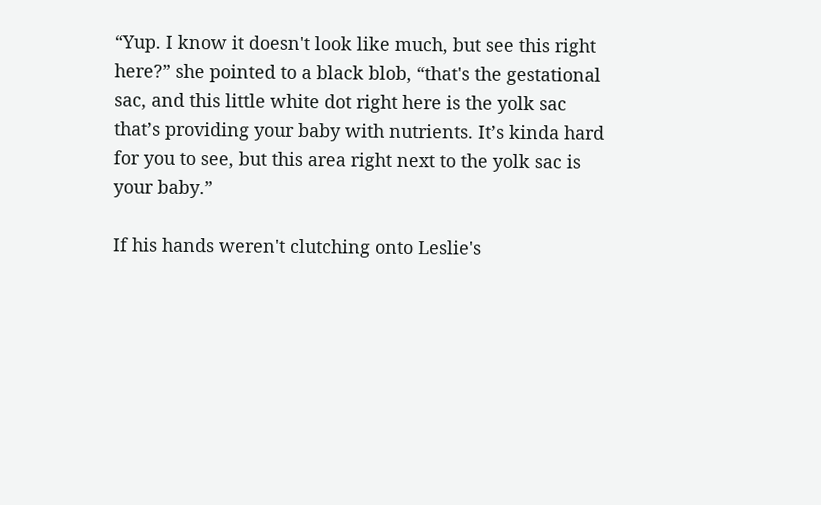“Yup. I know it doesn't look like much, but see this right here?” she pointed to a black blob, “that's the gestational sac, and this little white dot right here is the yolk sac that’s providing your baby with nutrients. It’s kinda hard for you to see, but this area right next to the yolk sac is your baby.”

If his hands weren't clutching onto Leslie's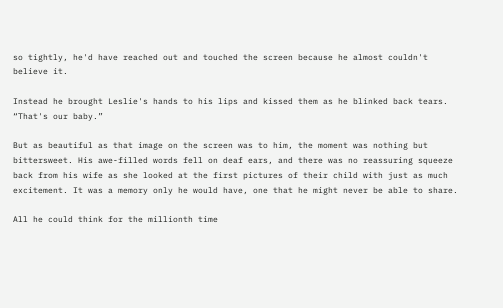so tightly, he'd have reached out and touched the screen because he almost couldn't believe it.

Instead he brought Leslie's hands to his lips and kissed them as he blinked back tears. “That's our baby.”

But as beautiful as that image on the screen was to him, the moment was nothing but bittersweet. His awe-filled words fell on deaf ears, and there was no reassuring squeeze back from his wife as she looked at the first pictures of their child with just as much excitement. It was a memory only he would have, one that he might never be able to share.

All he could think for the millionth time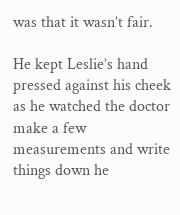was that it wasn’t fair.

He kept Leslie’s hand pressed against his cheek as he watched the doctor make a few measurements and write things down he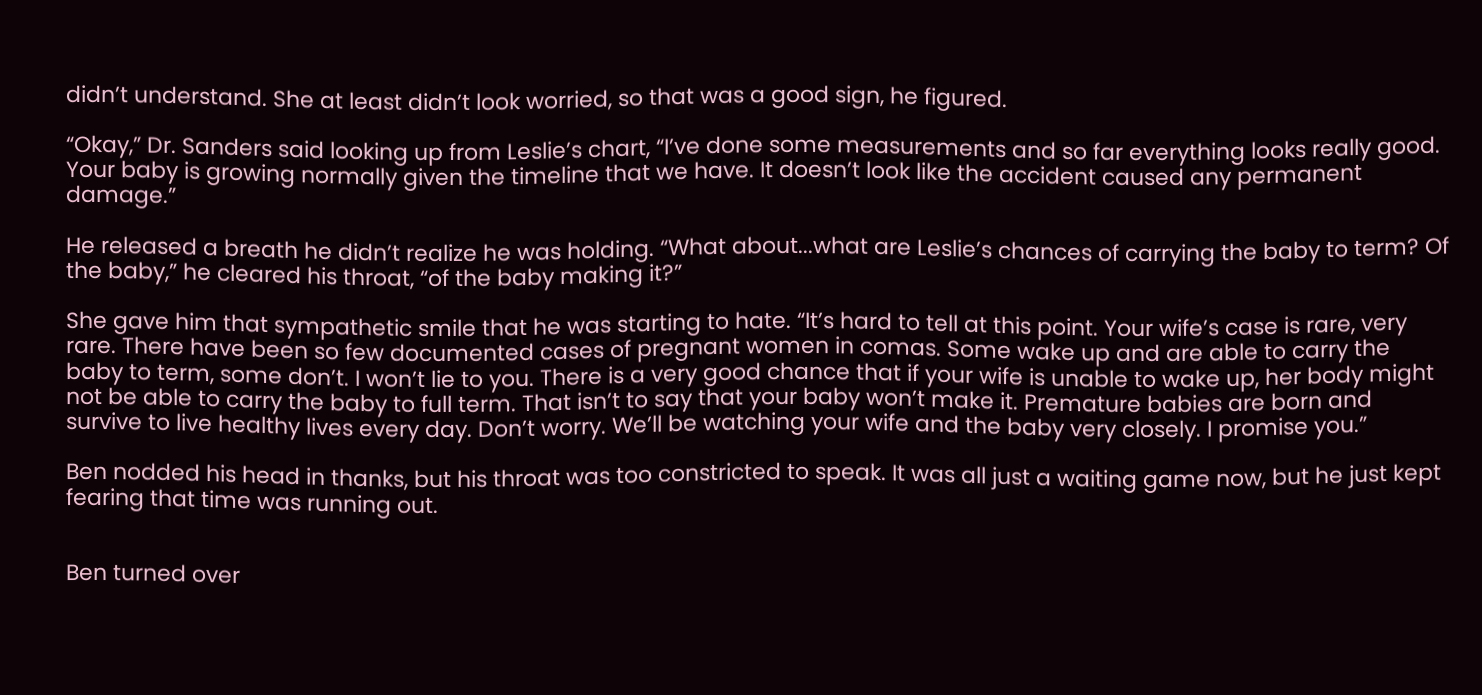didn’t understand. She at least didn’t look worried, so that was a good sign, he figured.

“Okay,” Dr. Sanders said looking up from Leslie’s chart, “I’ve done some measurements and so far everything looks really good. Your baby is growing normally given the timeline that we have. It doesn’t look like the accident caused any permanent damage.”

He released a breath he didn’t realize he was holding. “What about...what are Leslie’s chances of carrying the baby to term? Of the baby,” he cleared his throat, “of the baby making it?”

She gave him that sympathetic smile that he was starting to hate. “It’s hard to tell at this point. Your wife’s case is rare, very rare. There have been so few documented cases of pregnant women in comas. Some wake up and are able to carry the baby to term, some don’t. I won’t lie to you. There is a very good chance that if your wife is unable to wake up, her body might not be able to carry the baby to full term. That isn’t to say that your baby won’t make it. Premature babies are born and survive to live healthy lives every day. Don’t worry. We’ll be watching your wife and the baby very closely. I promise you.”

Ben nodded his head in thanks, but his throat was too constricted to speak. It was all just a waiting game now, but he just kept fearing that time was running out.


Ben turned over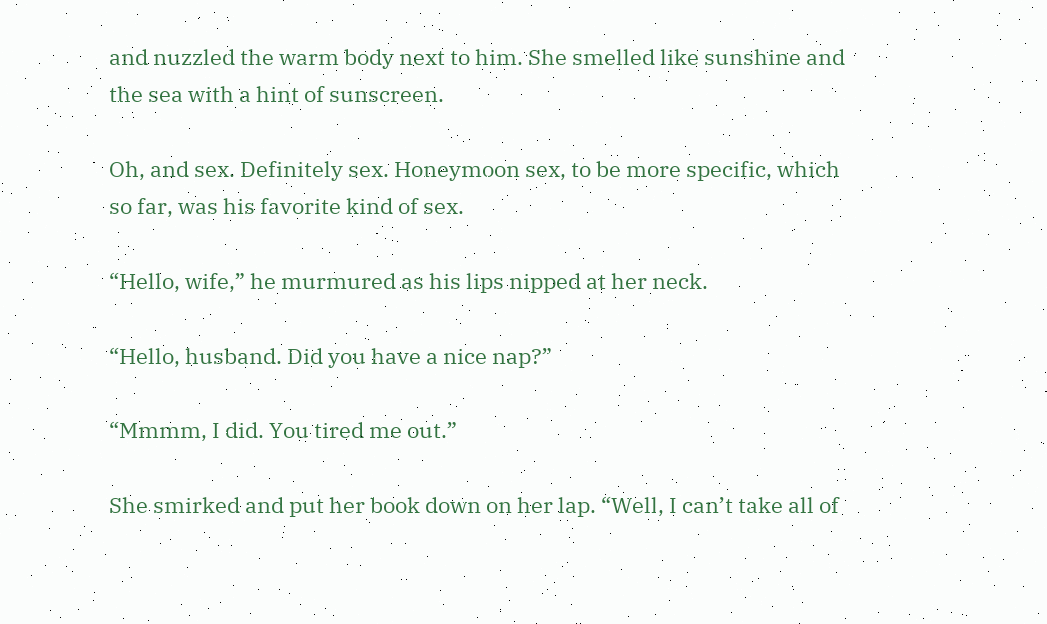and nuzzled the warm body next to him. She smelled like sunshine and the sea with a hint of sunscreen.

Oh, and sex. Definitely sex. Honeymoon sex, to be more specific, which so far, was his favorite kind of sex.

“Hello, wife,” he murmured as his lips nipped at her neck.

“Hello, husband. Did you have a nice nap?”

“Mmmm, I did. You tired me out.”

She smirked and put her book down on her lap. “Well, I can’t take all of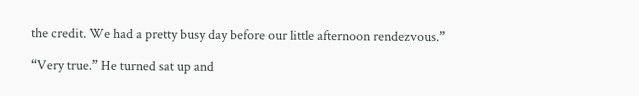the credit. We had a pretty busy day before our little afternoon rendezvous.”

“Very true.” He turned sat up and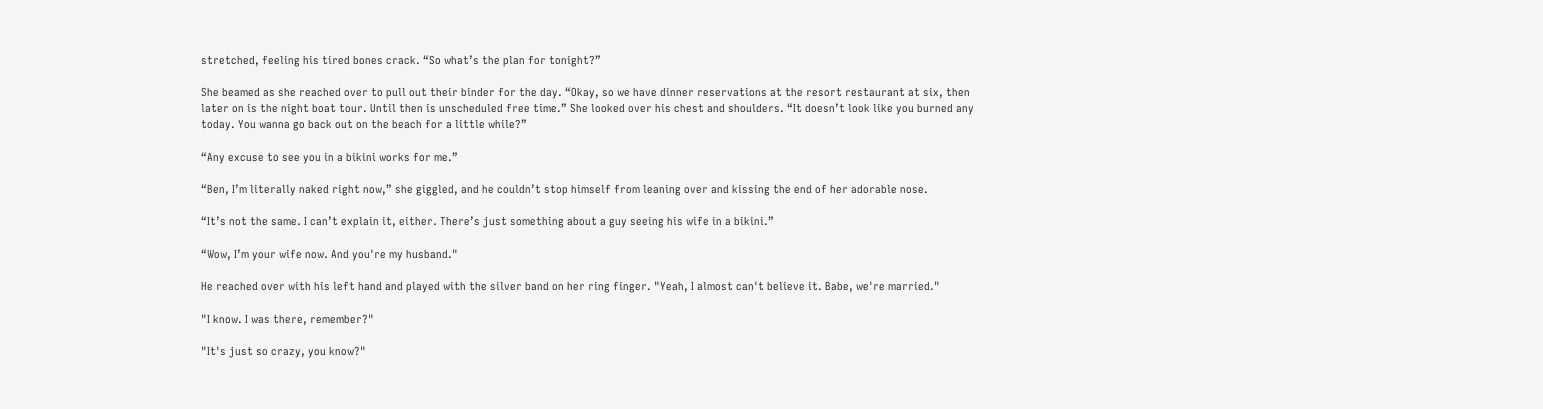stretched, feeling his tired bones crack. “So what’s the plan for tonight?”

She beamed as she reached over to pull out their binder for the day. “Okay, so we have dinner reservations at the resort restaurant at six, then later on is the night boat tour. Until then is unscheduled free time.” She looked over his chest and shoulders. “It doesn’t look like you burned any today. You wanna go back out on the beach for a little while?”

“Any excuse to see you in a bikini works for me.”

“Ben, I’m literally naked right now,” she giggled, and he couldn’t stop himself from leaning over and kissing the end of her adorable nose.

“It’s not the same. I can’t explain it, either. There’s just something about a guy seeing his wife in a bikini.”

“Wow, I’m your wife now. And you're my husband."

He reached over with his left hand and played with the silver band on her ring finger. "Yeah, I almost can't believe it. Babe, we're married."

"I know. I was there, remember?"

"It's just so crazy, you know?"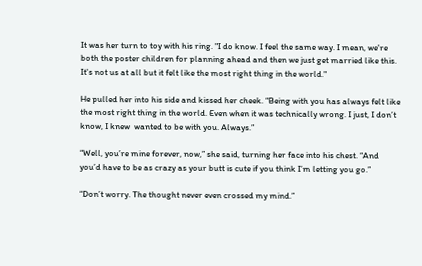It was her turn to toy with his ring. "I do know. I feel the same way. I mean, we're both the poster children for planning ahead and then we just get married like this. It's not us at all but it felt like the most right thing in the world."

He pulled her into his side and kissed her cheek. “Being with you has always felt like the most right thing in the world. Even when it was technically wrong. I just, I don’t know, I knew  wanted to be with you. Always.”

“Well, you’re mine forever, now,” she said, turning her face into his chest. “And you’d have to be as crazy as your butt is cute if you think I’m letting you go.”

“Don’t worry. The thought never even crossed my mind.”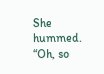She hummed. “Oh, so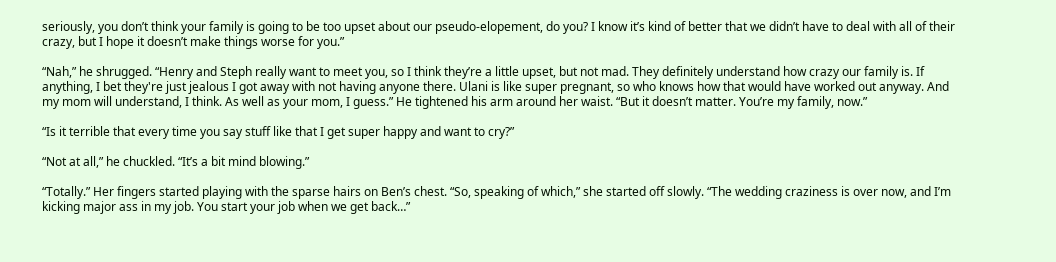seriously, you don’t think your family is going to be too upset about our pseudo-elopement, do you? I know it’s kind of better that we didn’t have to deal with all of their crazy, but I hope it doesn’t make things worse for you.”

“Nah,” he shrugged. “Henry and Steph really want to meet you, so I think they’re a little upset, but not mad. They definitely understand how crazy our family is. If anything, I bet they're just jealous I got away with not having anyone there. Ulani is like super pregnant, so who knows how that would have worked out anyway. And my mom will understand, I think. As well as your mom, I guess.” He tightened his arm around her waist. “But it doesn’t matter. You’re my family, now.”

“Is it terrible that every time you say stuff like that I get super happy and want to cry?”

“Not at all,” he chuckled. “It’s a bit mind blowing.”

“Totally.” Her fingers started playing with the sparse hairs on Ben’s chest. “So, speaking of which,” she started off slowly. “The wedding craziness is over now, and I’m kicking major ass in my job. You start your job when we get back…”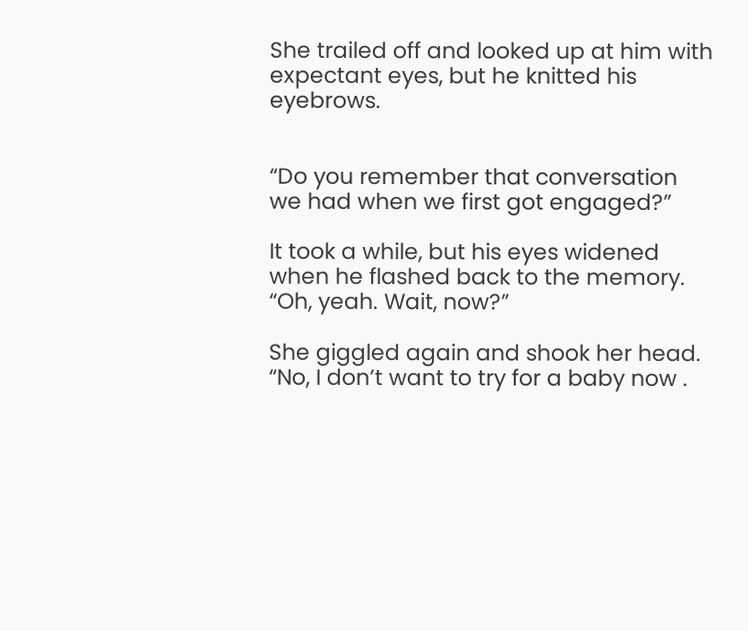She trailed off and looked up at him with expectant eyes, but he knitted his eyebrows.


“Do you remember that conversation we had when we first got engaged?”

It took a while, but his eyes widened when he flashed back to the memory. “Oh, yeah. Wait, now?”

She giggled again and shook her head. “No, I don’t want to try for a baby now .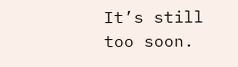It’s still too soon.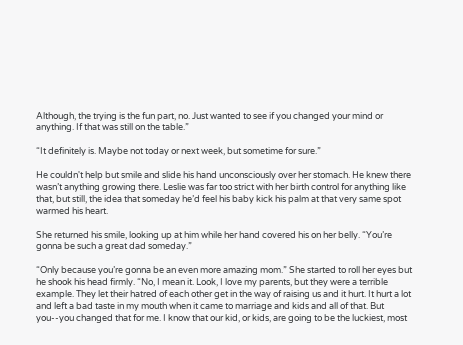Although, the trying is the fun part, no. Just wanted to see if you changed your mind or anything. If that was still on the table.”

“It definitely is. Maybe not today or next week, but sometime for sure.”

He couldn't help but smile and slide his hand unconsciously over her stomach. He knew there wasn’t anything growing there. Leslie was far too strict with her birth control for anything like that, but still, the idea that someday he’d feel his baby kick his palm at that very same spot warmed his heart.

She returned his smile, looking up at him while her hand covered his on her belly. “You’re gonna be such a great dad someday.”

“Only because you’re gonna be an even more amazing mom.” She started to roll her eyes but he shook his head firmly. “No, I mean it. Look, I love my parents, but they were a terrible example. They let their hatred of each other get in the way of raising us and it hurt. It hurt a lot and left a bad taste in my mouth when it came to marriage and kids and all of that. But you--you changed that for me. I know that our kid, or kids, are going to be the luckiest, most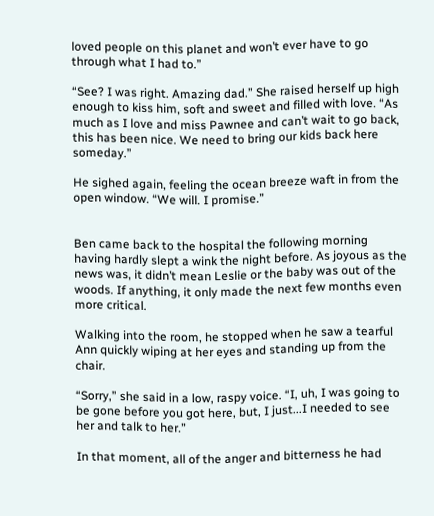loved people on this planet and won’t ever have to go through what I had to.”

“See? I was right. Amazing dad.” She raised herself up high enough to kiss him, soft and sweet and filled with love. “As much as I love and miss Pawnee and can’t wait to go back, this has been nice. We need to bring our kids back here someday.”

He sighed again, feeling the ocean breeze waft in from the open window. “We will. I promise.”


Ben came back to the hospital the following morning having hardly slept a wink the night before. As joyous as the news was, it didn’t mean Leslie or the baby was out of the woods. If anything, it only made the next few months even more critical.

Walking into the room, he stopped when he saw a tearful Ann quickly wiping at her eyes and standing up from the chair.

“Sorry,” she said in a low, raspy voice. “I, uh, I was going to be gone before you got here, but, I just...I needed to see her and talk to her.”

In that moment, all of the anger and bitterness he had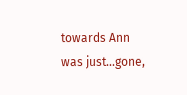towards Ann was just...gone,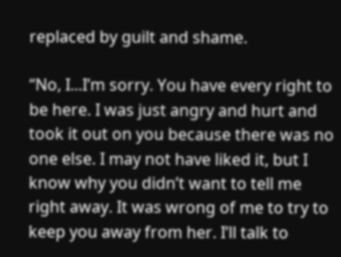replaced by guilt and shame.

“No, I...I’m sorry. You have every right to be here. I was just angry and hurt and took it out on you because there was no one else. I may not have liked it, but I know why you didn’t want to tell me right away. It was wrong of me to try to keep you away from her. I’ll talk to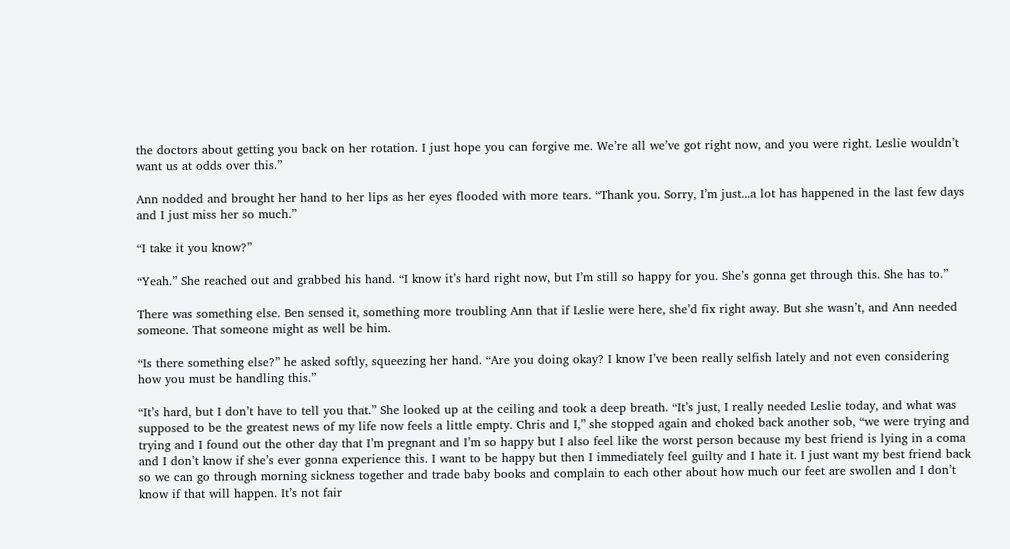the doctors about getting you back on her rotation. I just hope you can forgive me. We’re all we’ve got right now, and you were right. Leslie wouldn’t want us at odds over this.”

Ann nodded and brought her hand to her lips as her eyes flooded with more tears. “Thank you. Sorry, I’m just...a lot has happened in the last few days and I just miss her so much.”

“I take it you know?”

“Yeah.” She reached out and grabbed his hand. “I know it’s hard right now, but I’m still so happy for you. She’s gonna get through this. She has to.”

There was something else. Ben sensed it, something more troubling Ann that if Leslie were here, she’d fix right away. But she wasn’t, and Ann needed someone. That someone might as well be him.

“Is there something else?” he asked softly, squeezing her hand. “Are you doing okay? I know I’ve been really selfish lately and not even considering how you must be handling this.”

“It’s hard, but I don’t have to tell you that.” She looked up at the ceiling and took a deep breath. “It’s just, I really needed Leslie today, and what was supposed to be the greatest news of my life now feels a little empty. Chris and I,” she stopped again and choked back another sob, “we were trying and trying and I found out the other day that I’m pregnant and I’m so happy but I also feel like the worst person because my best friend is lying in a coma and I don’t know if she’s ever gonna experience this. I want to be happy but then I immediately feel guilty and I hate it. I just want my best friend back so we can go through morning sickness together and trade baby books and complain to each other about how much our feet are swollen and I don’t know if that will happen. It’s not fair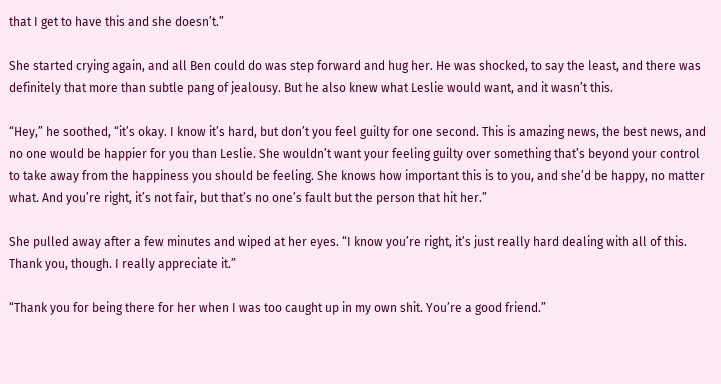that I get to have this and she doesn’t.”

She started crying again, and all Ben could do was step forward and hug her. He was shocked, to say the least, and there was definitely that more than subtle pang of jealousy. But he also knew what Leslie would want, and it wasn’t this.

“Hey,” he soothed, “it’s okay. I know it’s hard, but don’t you feel guilty for one second. This is amazing news, the best news, and no one would be happier for you than Leslie. She wouldn’t want your feeling guilty over something that’s beyond your control to take away from the happiness you should be feeling. She knows how important this is to you, and she’d be happy, no matter what. And you’re right, it’s not fair, but that’s no one’s fault but the person that hit her.”

She pulled away after a few minutes and wiped at her eyes. “I know you’re right, it’s just really hard dealing with all of this. Thank you, though. I really appreciate it.”

“Thank you for being there for her when I was too caught up in my own shit. You’re a good friend.”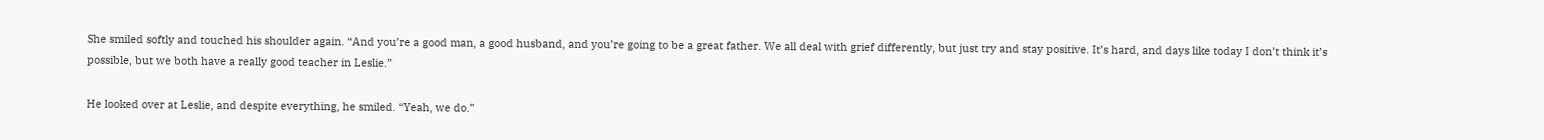She smiled softly and touched his shoulder again. “And you’re a good man, a good husband, and you’re going to be a great father. We all deal with grief differently, but just try and stay positive. It’s hard, and days like today I don’t think it’s possible, but we both have a really good teacher in Leslie.”

He looked over at Leslie, and despite everything, he smiled. “Yeah, we do.”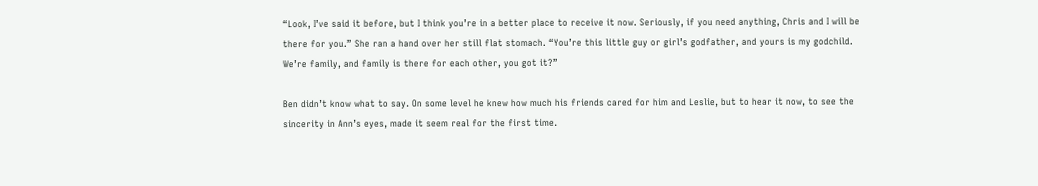“Look, I’ve said it before, but I think you’re in a better place to receive it now. Seriously, if you need anything, Chris and I will be there for you.” She ran a hand over her still flat stomach. “You’re this little guy or girl’s godfather, and yours is my godchild. We’re family, and family is there for each other, you got it?”

Ben didn’t know what to say. On some level he knew how much his friends cared for him and Leslie, but to hear it now, to see the sincerity in Ann’s eyes, made it seem real for the first time.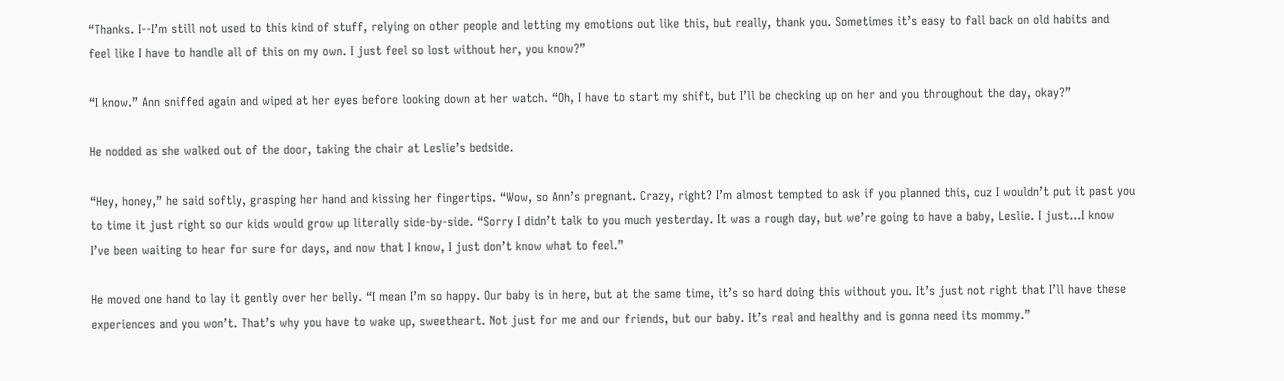“Thanks. I--I’m still not used to this kind of stuff, relying on other people and letting my emotions out like this, but really, thank you. Sometimes it’s easy to fall back on old habits and feel like I have to handle all of this on my own. I just feel so lost without her, you know?”

“I know.” Ann sniffed again and wiped at her eyes before looking down at her watch. “Oh, I have to start my shift, but I’ll be checking up on her and you throughout the day, okay?”

He nodded as she walked out of the door, taking the chair at Leslie’s bedside.

“Hey, honey,” he said softly, grasping her hand and kissing her fingertips. “Wow, so Ann’s pregnant. Crazy, right? I’m almost tempted to ask if you planned this, cuz I wouldn’t put it past you to time it just right so our kids would grow up literally side-by-side. “Sorry I didn’t talk to you much yesterday. It was a rough day, but we’re going to have a baby, Leslie. I just...I know I’ve been waiting to hear for sure for days, and now that I know, I just don’t know what to feel.”

He moved one hand to lay it gently over her belly. “I mean I’m so happy. Our baby is in here, but at the same time, it’s so hard doing this without you. It’s just not right that I’ll have these experiences and you won’t. That’s why you have to wake up, sweetheart. Not just for me and our friends, but our baby. It’s real and healthy and is gonna need its mommy.”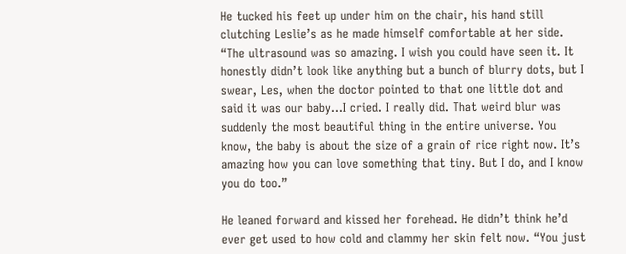He tucked his feet up under him on the chair, his hand still clutching Leslie’s as he made himself comfortable at her side. “The ultrasound was so amazing. I wish you could have seen it. It honestly didn’t look like anything but a bunch of blurry dots, but I swear, Les, when the doctor pointed to that one little dot and said it was our baby...I cried. I really did. That weird blur was suddenly the most beautiful thing in the entire universe. You know, the baby is about the size of a grain of rice right now. It’s amazing how you can love something that tiny. But I do, and I know you do too.”

He leaned forward and kissed her forehead. He didn’t think he’d ever get used to how cold and clammy her skin felt now. “You just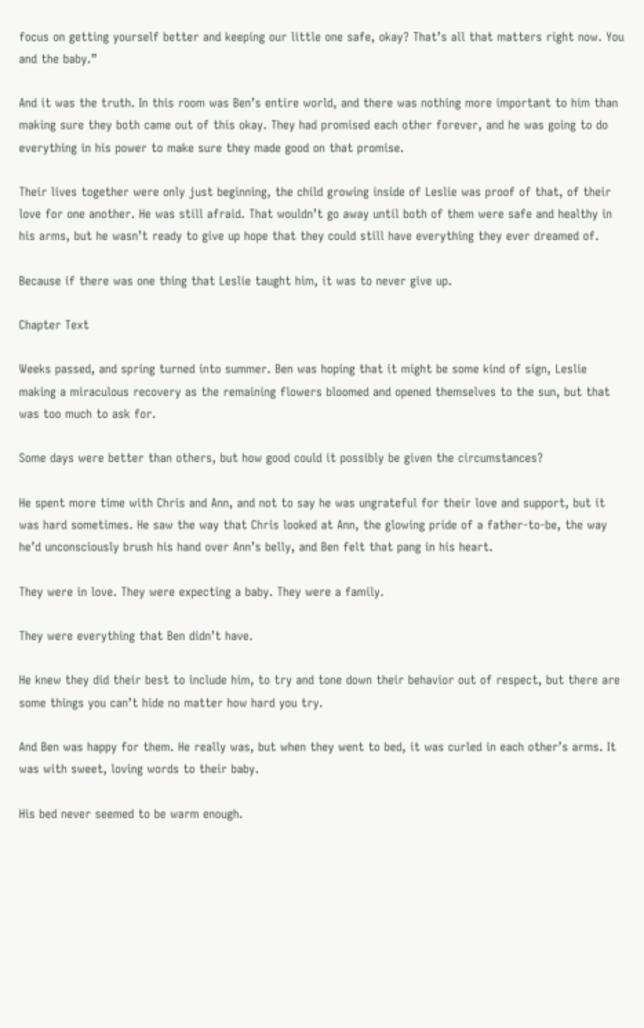focus on getting yourself better and keeping our little one safe, okay? That’s all that matters right now. You and the baby.”

And it was the truth. In this room was Ben’s entire world, and there was nothing more important to him than making sure they both came out of this okay. They had promised each other forever, and he was going to do everything in his power to make sure they made good on that promise.

Their lives together were only just beginning, the child growing inside of Leslie was proof of that, of their love for one another. He was still afraid. That wouldn’t go away until both of them were safe and healthy in his arms, but he wasn’t ready to give up hope that they could still have everything they ever dreamed of.

Because if there was one thing that Leslie taught him, it was to never give up.

Chapter Text

Weeks passed, and spring turned into summer. Ben was hoping that it might be some kind of sign, Leslie making a miraculous recovery as the remaining flowers bloomed and opened themselves to the sun, but that was too much to ask for.

Some days were better than others, but how good could it possibly be given the circumstances?

He spent more time with Chris and Ann, and not to say he was ungrateful for their love and support, but it was hard sometimes. He saw the way that Chris looked at Ann, the glowing pride of a father-to-be, the way he’d unconsciously brush his hand over Ann’s belly, and Ben felt that pang in his heart.

They were in love. They were expecting a baby. They were a family.

They were everything that Ben didn’t have.

He knew they did their best to include him, to try and tone down their behavior out of respect, but there are some things you can’t hide no matter how hard you try.

And Ben was happy for them. He really was, but when they went to bed, it was curled in each other’s arms. It was with sweet, loving words to their baby.

His bed never seemed to be warm enough.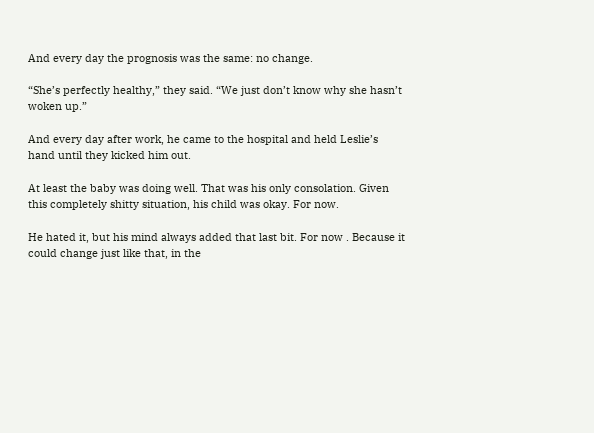And every day the prognosis was the same: no change.

“She’s perfectly healthy,” they said. “We just don’t know why she hasn’t woken up.”

And every day after work, he came to the hospital and held Leslie’s hand until they kicked him out.

At least the baby was doing well. That was his only consolation. Given this completely shitty situation, his child was okay. For now.

He hated it, but his mind always added that last bit. For now . Because it could change just like that, in the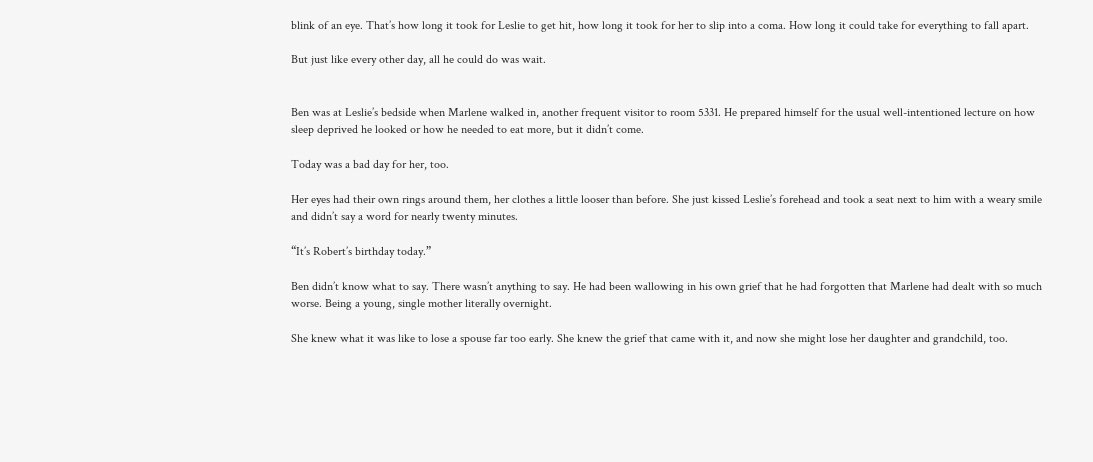blink of an eye. That’s how long it took for Leslie to get hit, how long it took for her to slip into a coma. How long it could take for everything to fall apart.

But just like every other day, all he could do was wait.


Ben was at Leslie’s bedside when Marlene walked in, another frequent visitor to room 5331. He prepared himself for the usual well-intentioned lecture on how sleep deprived he looked or how he needed to eat more, but it didn’t come.

Today was a bad day for her, too.

Her eyes had their own rings around them, her clothes a little looser than before. She just kissed Leslie’s forehead and took a seat next to him with a weary smile and didn’t say a word for nearly twenty minutes.

“It’s Robert’s birthday today.”

Ben didn’t know what to say. There wasn’t anything to say. He had been wallowing in his own grief that he had forgotten that Marlene had dealt with so much worse. Being a young, single mother literally overnight.

She knew what it was like to lose a spouse far too early. She knew the grief that came with it, and now she might lose her daughter and grandchild, too.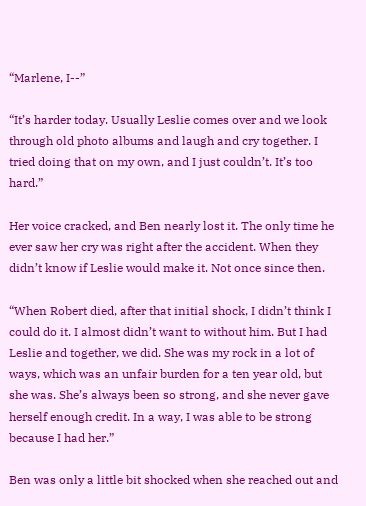“Marlene, I--”

“It’s harder today. Usually Leslie comes over and we look through old photo albums and laugh and cry together. I tried doing that on my own, and I just couldn’t. It’s too hard.”

Her voice cracked, and Ben nearly lost it. The only time he ever saw her cry was right after the accident. When they didn’t know if Leslie would make it. Not once since then.

“When Robert died, after that initial shock, I didn’t think I could do it. I almost didn’t want to without him. But I had Leslie and together, we did. She was my rock in a lot of ways, which was an unfair burden for a ten year old, but she was. She’s always been so strong, and she never gave herself enough credit. In a way, I was able to be strong because I had her.”

Ben was only a little bit shocked when she reached out and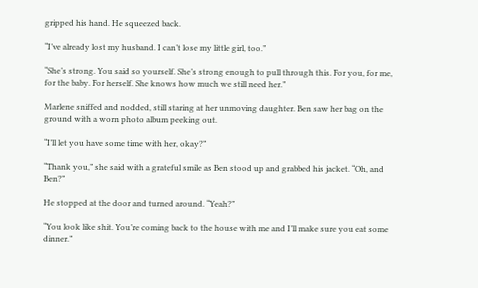gripped his hand. He squeezed back.

“I’ve already lost my husband. I can’t lose my little girl, too.”

“She’s strong. You said so yourself. She’s strong enough to pull through this. For you, for me, for the baby. For herself. She knows how much we still need her.”

Marlene sniffed and nodded, still staring at her unmoving daughter. Ben saw her bag on the ground with a worn photo album peeking out.

“I’ll let you have some time with her, okay?”

“Thank you,” she said with a grateful smile as Ben stood up and grabbed his jacket. “Oh, and Ben?”

He stopped at the door and turned around. “Yeah?”

“You look like shit. You’re coming back to the house with me and I’ll make sure you eat some dinner.”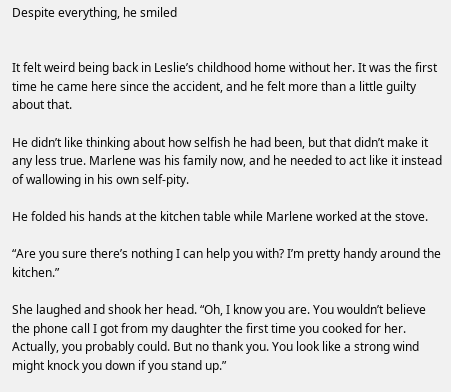Despite everything, he smiled


It felt weird being back in Leslie’s childhood home without her. It was the first time he came here since the accident, and he felt more than a little guilty about that.

He didn’t like thinking about how selfish he had been, but that didn’t make it any less true. Marlene was his family now, and he needed to act like it instead of wallowing in his own self-pity.

He folded his hands at the kitchen table while Marlene worked at the stove.

“Are you sure there’s nothing I can help you with? I’m pretty handy around the kitchen.”

She laughed and shook her head. “Oh, I know you are. You wouldn’t believe the phone call I got from my daughter the first time you cooked for her. Actually, you probably could. But no thank you. You look like a strong wind might knock you down if you stand up.”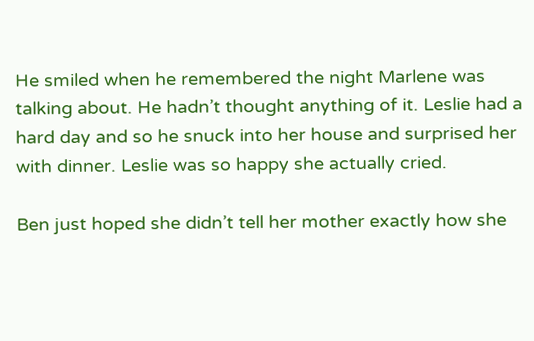He smiled when he remembered the night Marlene was talking about. He hadn’t thought anything of it. Leslie had a hard day and so he snuck into her house and surprised her with dinner. Leslie was so happy she actually cried.

Ben just hoped she didn’t tell her mother exactly how she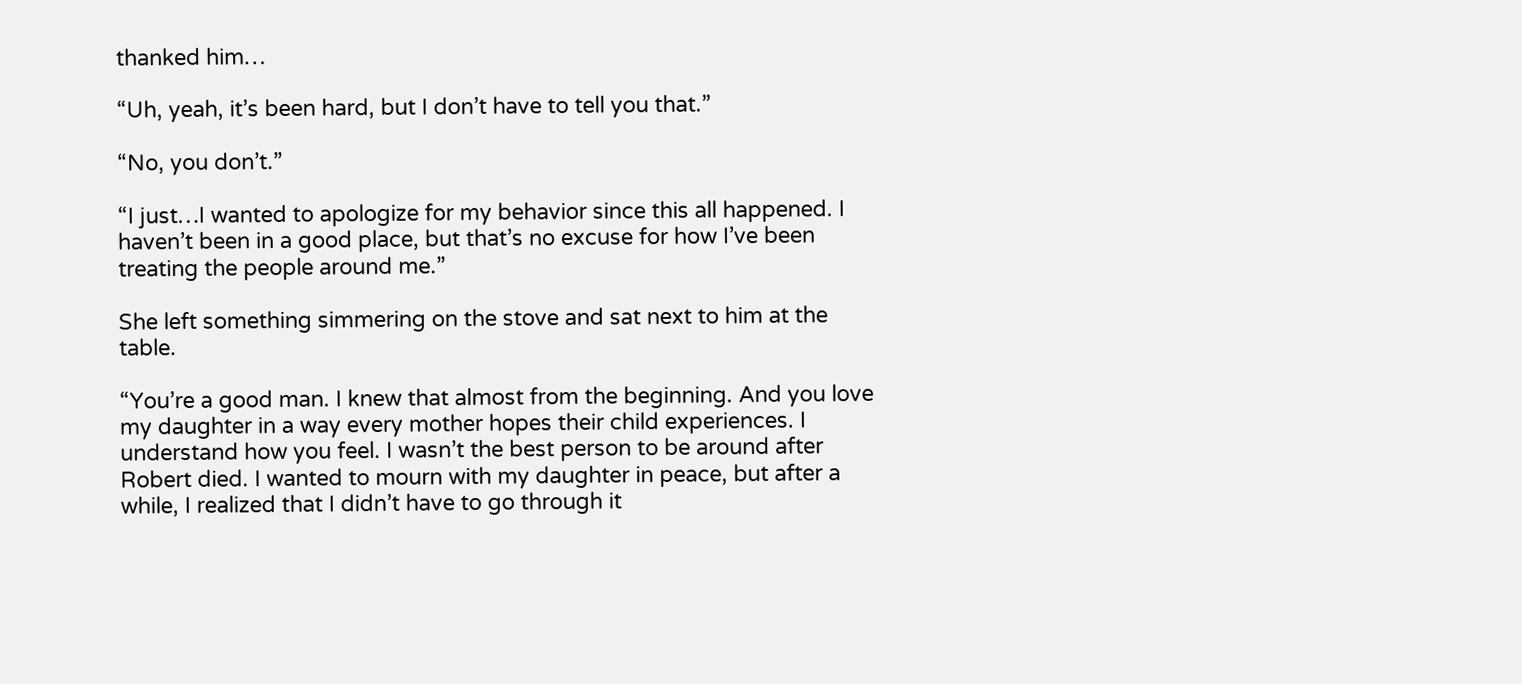thanked him…

“Uh, yeah, it’s been hard, but I don’t have to tell you that.”

“No, you don’t.”

“I just…I wanted to apologize for my behavior since this all happened. I haven’t been in a good place, but that’s no excuse for how I’ve been treating the people around me.”

She left something simmering on the stove and sat next to him at the table.

“You’re a good man. I knew that almost from the beginning. And you love my daughter in a way every mother hopes their child experiences. I understand how you feel. I wasn’t the best person to be around after Robert died. I wanted to mourn with my daughter in peace, but after a while, I realized that I didn’t have to go through it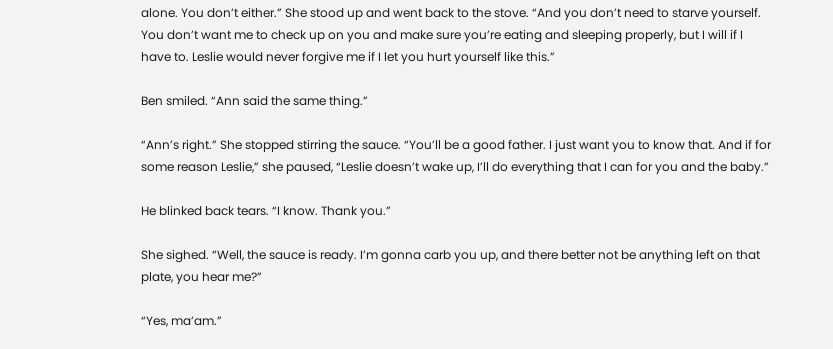alone. You don’t either.” She stood up and went back to the stove. “And you don’t need to starve yourself. You don’t want me to check up on you and make sure you’re eating and sleeping properly, but I will if I have to. Leslie would never forgive me if I let you hurt yourself like this.”

Ben smiled. “Ann said the same thing.”

“Ann’s right.” She stopped stirring the sauce. “You’ll be a good father. I just want you to know that. And if for some reason Leslie,” she paused, “Leslie doesn’t wake up, I’ll do everything that I can for you and the baby.”

He blinked back tears. “I know. Thank you.”

She sighed. “Well, the sauce is ready. I’m gonna carb you up, and there better not be anything left on that plate, you hear me?”

“Yes, ma’am.”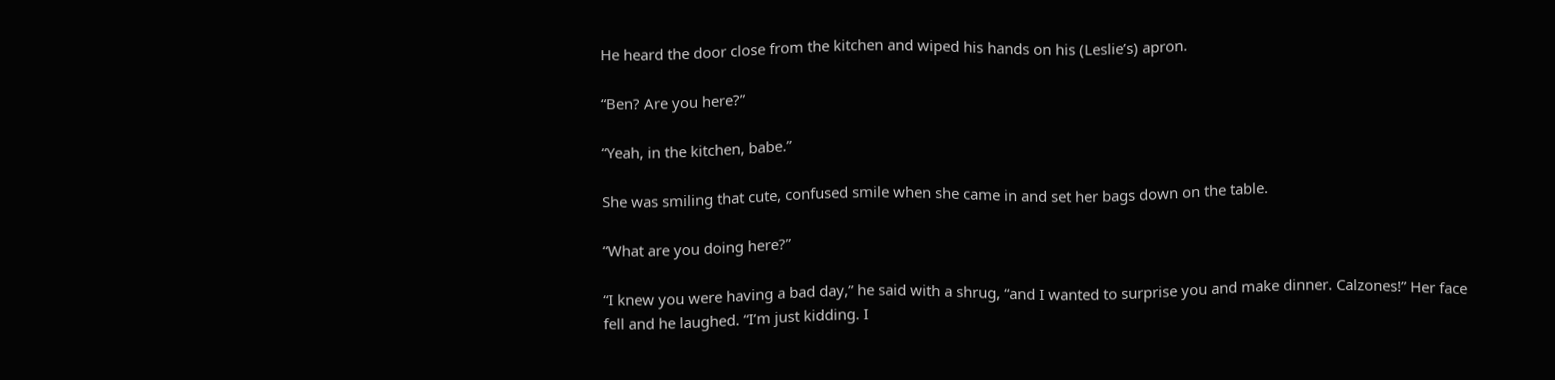He heard the door close from the kitchen and wiped his hands on his (Leslie’s) apron.

“Ben? Are you here?”

“Yeah, in the kitchen, babe.”

She was smiling that cute, confused smile when she came in and set her bags down on the table.

“What are you doing here?”

“I knew you were having a bad day,” he said with a shrug, “and I wanted to surprise you and make dinner. Calzones!” Her face fell and he laughed. “I’m just kidding. I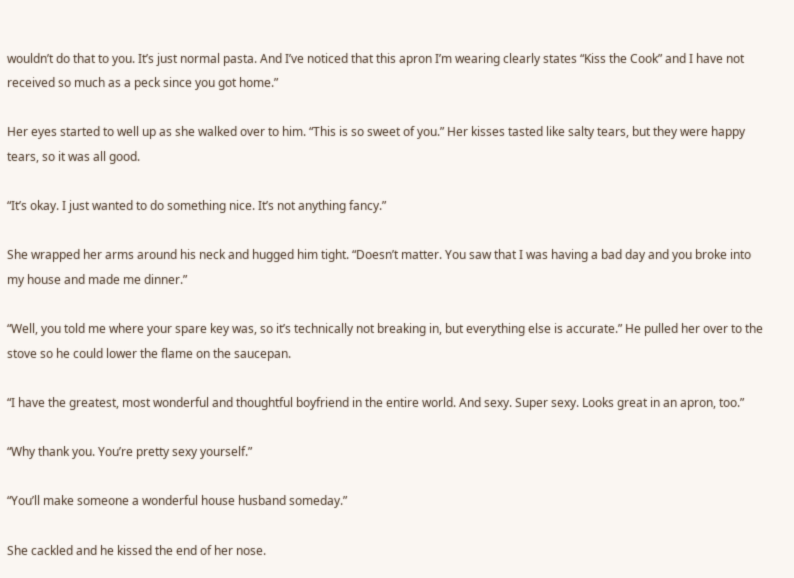wouldn’t do that to you. It’s just normal pasta. And I’ve noticed that this apron I’m wearing clearly states “Kiss the Cook” and I have not received so much as a peck since you got home.”

Her eyes started to well up as she walked over to him. “This is so sweet of you.” Her kisses tasted like salty tears, but they were happy tears, so it was all good.

“It’s okay. I just wanted to do something nice. It’s not anything fancy.”

She wrapped her arms around his neck and hugged him tight. “Doesn’t matter. You saw that I was having a bad day and you broke into my house and made me dinner.”

“Well, you told me where your spare key was, so it’s technically not breaking in, but everything else is accurate.” He pulled her over to the stove so he could lower the flame on the saucepan.

“I have the greatest, most wonderful and thoughtful boyfriend in the entire world. And sexy. Super sexy. Looks great in an apron, too.”

“Why thank you. You’re pretty sexy yourself.”

“You’ll make someone a wonderful house husband someday.”

She cackled and he kissed the end of her nose.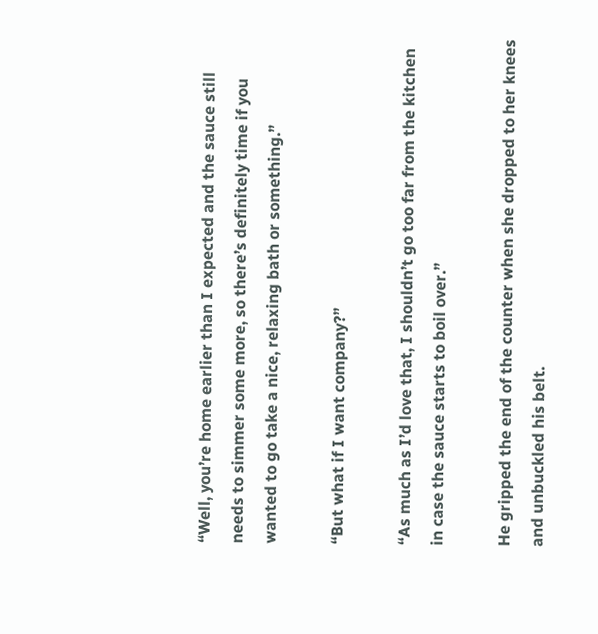“Well, you’re home earlier than I expected and the sauce still needs to simmer some more, so there’s definitely time if you wanted to go take a nice, relaxing bath or something.”

“But what if I want company?”

“As much as I’d love that, I shouldn’t go too far from the kitchen in case the sauce starts to boil over.”

He gripped the end of the counter when she dropped to her knees and unbuckled his belt.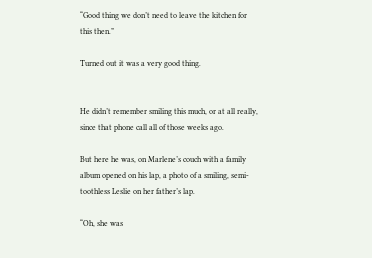“Good thing we don’t need to leave the kitchen for this then.”

Turned out it was a very good thing.


He didn’t remember smiling this much, or at all really, since that phone call all of those weeks ago.

But here he was, on Marlene’s couch with a family album opened on his lap, a photo of a smiling, semi-toothless Leslie on her father’s lap.

“Oh, she was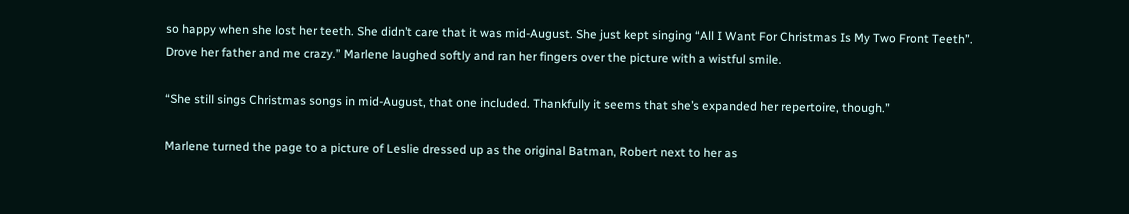so happy when she lost her teeth. She didn’t care that it was mid-August. She just kept singing “All I Want For Christmas Is My Two Front Teeth”. Drove her father and me crazy.” Marlene laughed softly and ran her fingers over the picture with a wistful smile.

“She still sings Christmas songs in mid-August, that one included. Thankfully it seems that she’s expanded her repertoire, though.”

Marlene turned the page to a picture of Leslie dressed up as the original Batman, Robert next to her as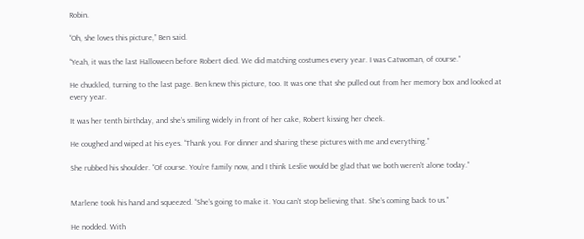Robin.

“Oh, she loves this picture,” Ben said.

“Yeah, it was the last Halloween before Robert died. We did matching costumes every year. I was Catwoman, of course.”

He chuckled, turning to the last page. Ben knew this picture, too. It was one that she pulled out from her memory box and looked at every year.

It was her tenth birthday, and she’s smiling widely in front of her cake, Robert kissing her cheek.

He coughed and wiped at his eyes. “Thank you. For dinner and sharing these pictures with me and everything.”

She rubbed his shoulder. “Of course. You’re family now, and I think Leslie would be glad that we both weren’t alone today.”


Marlene took his hand and squeezed. “She’s going to make it. You can’t stop believing that. She’s coming back to us.”

He nodded. With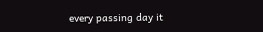every passing day it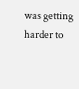was getting harder to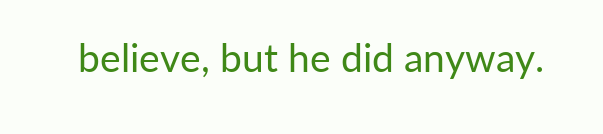believe, but he did anyway.